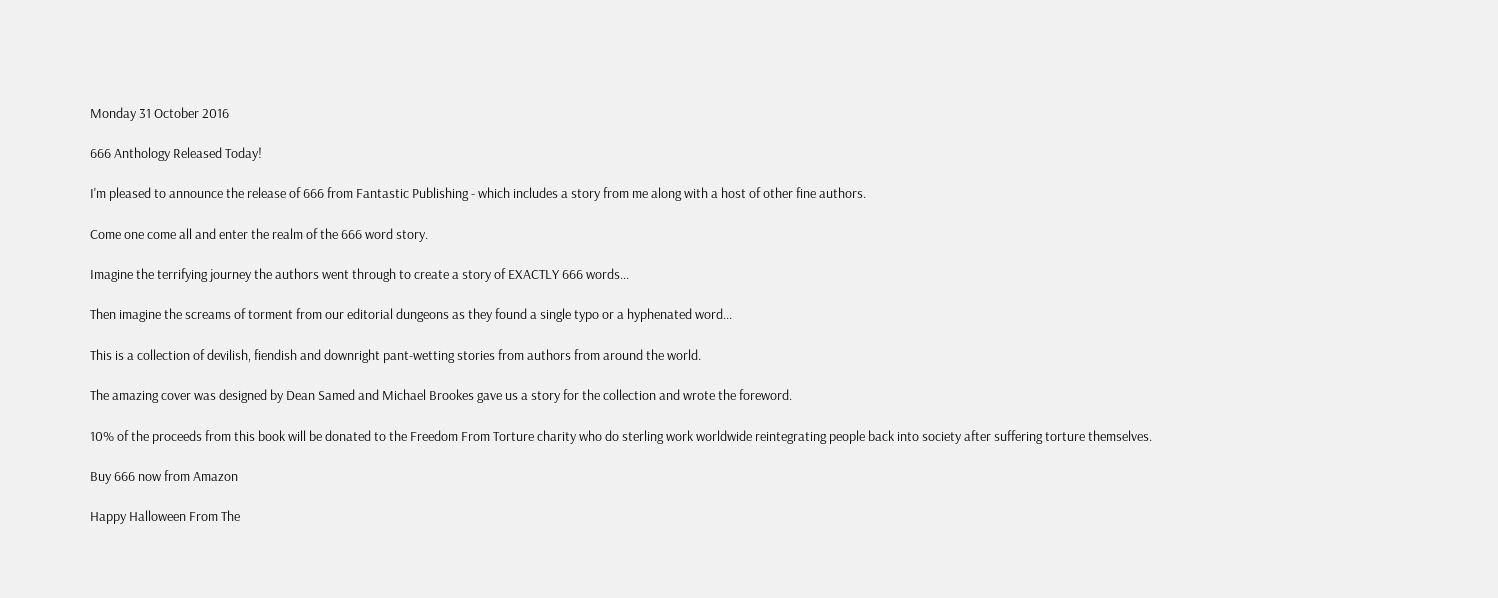Monday 31 October 2016

666 Anthology Released Today!

I'm pleased to announce the release of 666 from Fantastic Publishing - which includes a story from me along with a host of other fine authors.

Come one come all and enter the realm of the 666 word story.

Imagine the terrifying journey the authors went through to create a story of EXACTLY 666 words...

Then imagine the screams of torment from our editorial dungeons as they found a single typo or a hyphenated word...

This is a collection of devilish, fiendish and downright pant-wetting stories from authors from around the world.

The amazing cover was designed by Dean Samed and Michael Brookes gave us a story for the collection and wrote the foreword.

10% of the proceeds from this book will be donated to the Freedom From Torture charity who do sterling work worldwide reintegrating people back into society after suffering torture themselves.

Buy 666 now from Amazon

Happy Halloween From The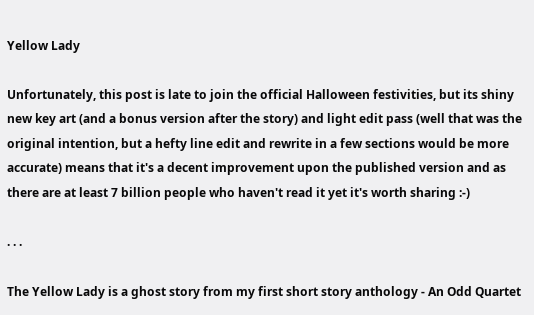Yellow Lady

Unfortunately, this post is late to join the official Halloween festivities, but its shiny new key art (and a bonus version after the story) and light edit pass (well that was the original intention, but a hefty line edit and rewrite in a few sections would be more accurate) means that it's a decent improvement upon the published version and as there are at least 7 billion people who haven't read it yet it's worth sharing :-)

. . .

The Yellow Lady is a ghost story from my first short story anthology - An Odd Quartet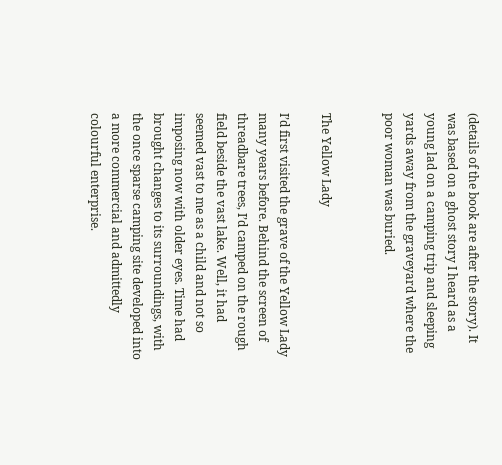(details of the book are after the story). It was based on a ghost story I heard as a young lad on a camping trip and sleeping yards away from the graveyard where the poor woman was buried.


The Yellow Lady

I’d first visited the grave of the Yellow Lady many years before. Behind the screen of threadbare trees, I’d camped on the rough field beside the vast lake. Well, it had seemed vast to me as a child and not so imposing now with older eyes. Time had brought changes to its surroundings, with the once sparse camping site developed into a more commercial and admittedly colourful enterprise.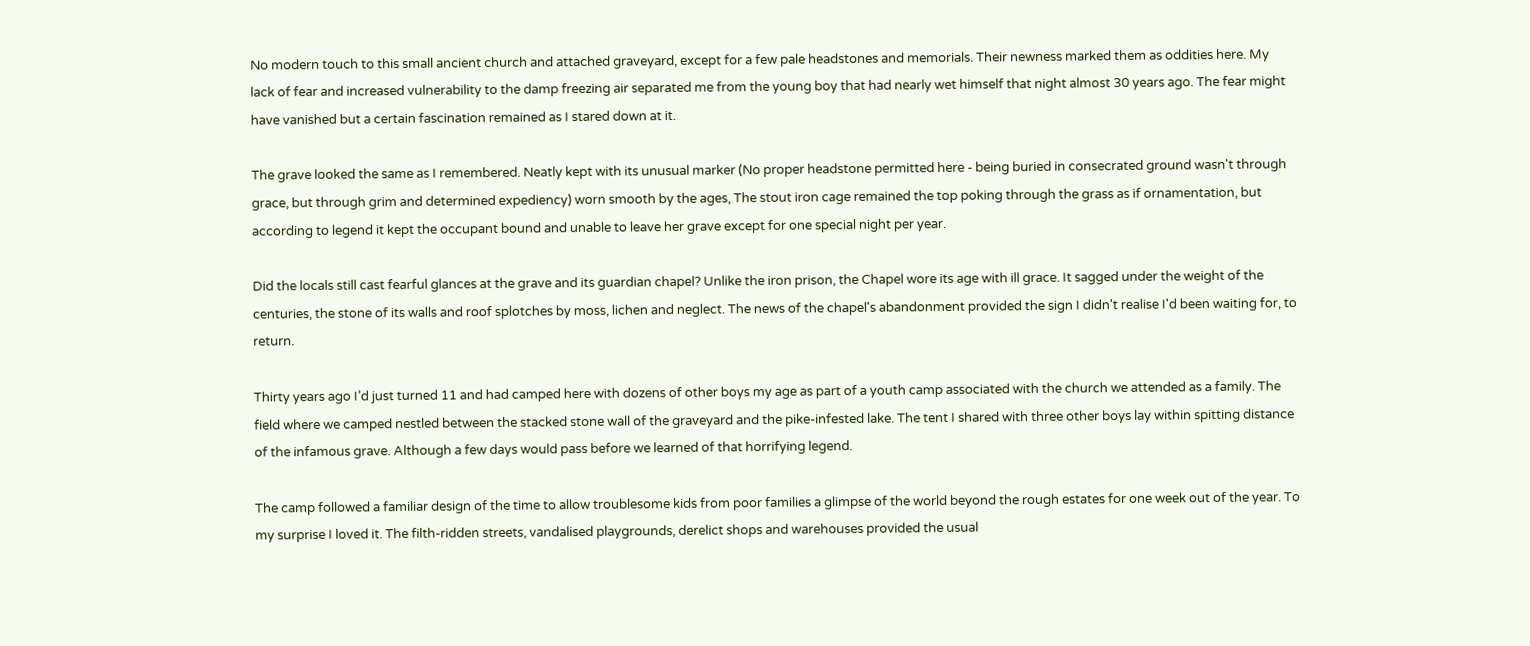No modern touch to this small ancient church and attached graveyard, except for a few pale headstones and memorials. Their newness marked them as oddities here. My lack of fear and increased vulnerability to the damp freezing air separated me from the young boy that had nearly wet himself that night almost 30 years ago. The fear might have vanished but a certain fascination remained as I stared down at it.

The grave looked the same as I remembered. Neatly kept with its unusual marker (No proper headstone permitted here - being buried in consecrated ground wasn't through grace, but through grim and determined expediency) worn smooth by the ages, The stout iron cage remained the top poking through the grass as if ornamentation, but according to legend it kept the occupant bound and unable to leave her grave except for one special night per year.

Did the locals still cast fearful glances at the grave and its guardian chapel? Unlike the iron prison, the Chapel wore its age with ill grace. It sagged under the weight of the centuries, the stone of its walls and roof splotches by moss, lichen and neglect. The news of the chapel's abandonment provided the sign I didn't realise I'd been waiting for, to return.

Thirty years ago I’d just turned 11 and had camped here with dozens of other boys my age as part of a youth camp associated with the church we attended as a family. The field where we camped nestled between the stacked stone wall of the graveyard and the pike-infested lake. The tent I shared with three other boys lay within spitting distance of the infamous grave. Although a few days would pass before we learned of that horrifying legend.

The camp followed a familiar design of the time to allow troublesome kids from poor families a glimpse of the world beyond the rough estates for one week out of the year. To my surprise I loved it. The filth-ridden streets, vandalised playgrounds, derelict shops and warehouses provided the usual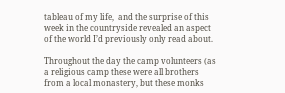tableau of my life,  and the surprise of this week in the countryside revealed an aspect of the world I’d previously only read about.

Throughout the day the camp volunteers (as a religious camp these were all brothers from a local monastery, but these monks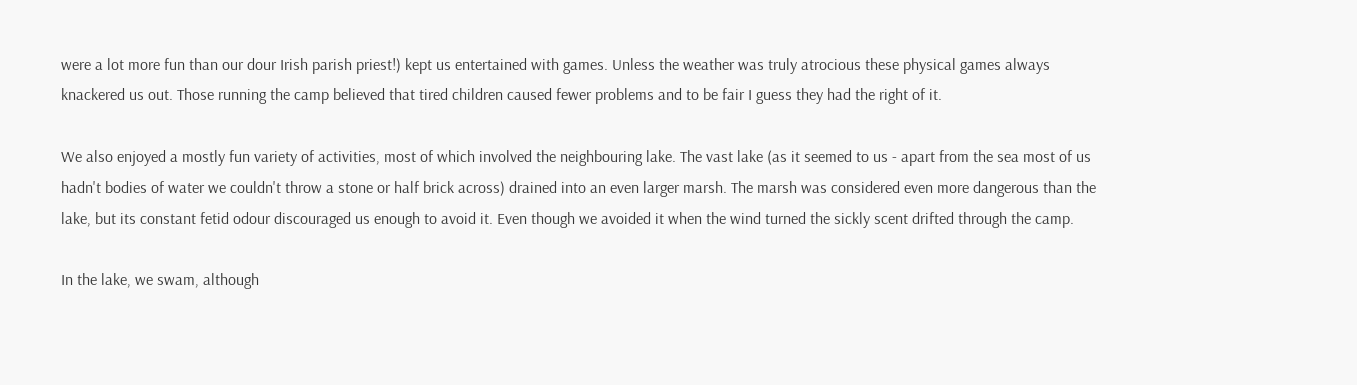were a lot more fun than our dour Irish parish priest!) kept us entertained with games. Unless the weather was truly atrocious these physical games always knackered us out. Those running the camp believed that tired children caused fewer problems and to be fair I guess they had the right of it.

We also enjoyed a mostly fun variety of activities, most of which involved the neighbouring lake. The vast lake (as it seemed to us - apart from the sea most of us hadn't bodies of water we couldn't throw a stone or half brick across) drained into an even larger marsh. The marsh was considered even more dangerous than the lake, but its constant fetid odour discouraged us enough to avoid it. Even though we avoided it when the wind turned the sickly scent drifted through the camp.

In the lake, we swam, although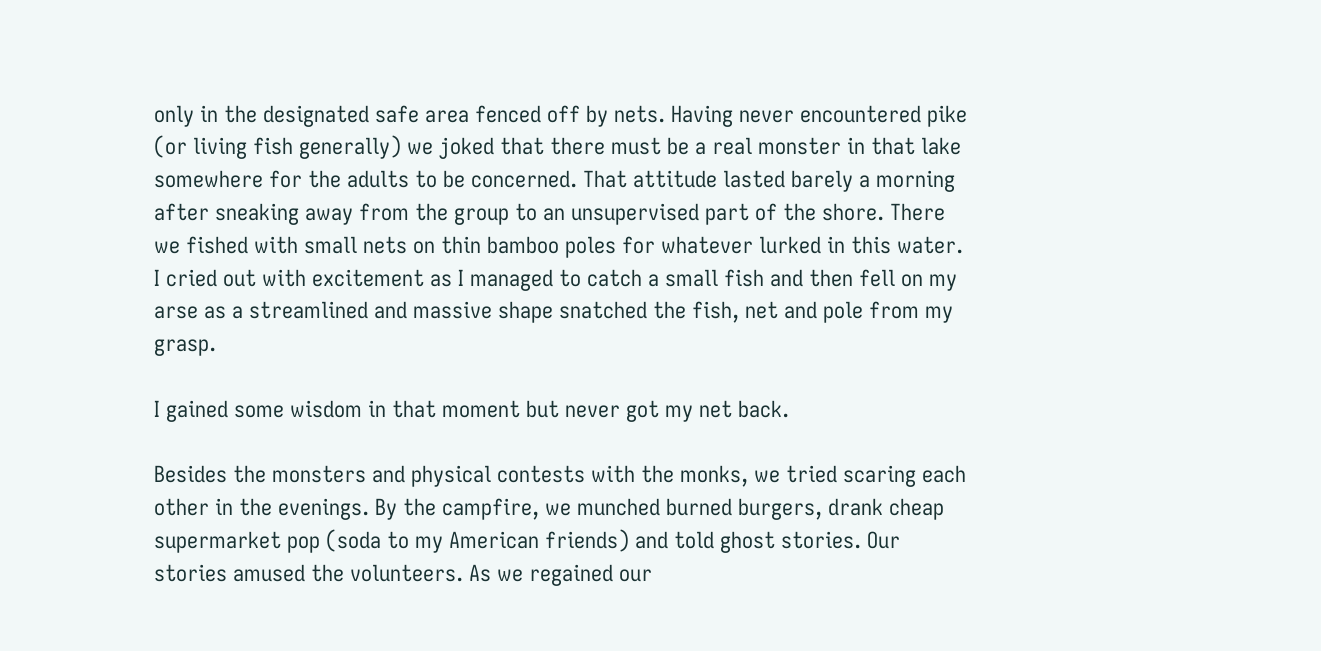only in the designated safe area fenced off by nets. Having never encountered pike (or living fish generally) we joked that there must be a real monster in that lake somewhere for the adults to be concerned. That attitude lasted barely a morning after sneaking away from the group to an unsupervised part of the shore. There we fished with small nets on thin bamboo poles for whatever lurked in this water. I cried out with excitement as I managed to catch a small fish and then fell on my arse as a streamlined and massive shape snatched the fish, net and pole from my grasp.

I gained some wisdom in that moment but never got my net back.

Besides the monsters and physical contests with the monks, we tried scaring each other in the evenings. By the campfire, we munched burned burgers, drank cheap supermarket pop (soda to my American friends) and told ghost stories. Our stories amused the volunteers. As we regained our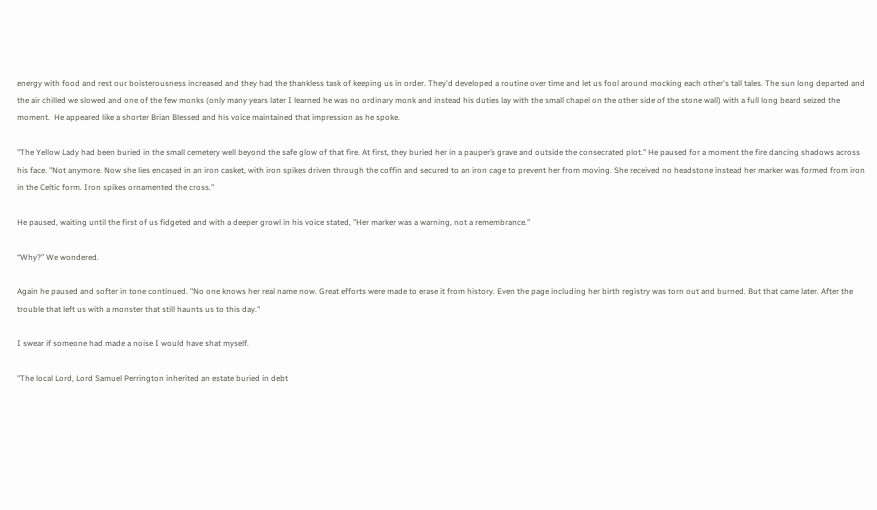energy with food and rest our boisterousness increased and they had the thankless task of keeping us in order. They'd developed a routine over time and let us fool around mocking each other's tall tales. The sun long departed and the air chilled we slowed and one of the few monks (only many years later I learned he was no ordinary monk and instead his duties lay with the small chapel on the other side of the stone wall) with a full long beard seized the moment.  He appeared like a shorter Brian Blessed and his voice maintained that impression as he spoke.

"The Yellow Lady had been buried in the small cemetery well beyond the safe glow of that fire. At first, they buried her in a pauper’s grave and outside the consecrated plot." He paused for a moment the fire dancing shadows across his face. "Not anymore. Now she lies encased in an iron casket, with iron spikes driven through the coffin and secured to an iron cage to prevent her from moving. She received no headstone instead her marker was formed from iron in the Celtic form. Iron spikes ornamented the cross."

He paused, waiting until the first of us fidgeted and with a deeper growl in his voice stated, "Her marker was a warning, not a remembrance."

“Why?” We wondered.

Again he paused and softer in tone continued. "No one knows her real name now. Great efforts were made to erase it from history. Even the page including her birth registry was torn out and burned. But that came later. After the trouble that left us with a monster that still haunts us to this day."

I swear if someone had made a noise I would have shat myself.

"The local Lord, Lord Samuel Perrington inherited an estate buried in debt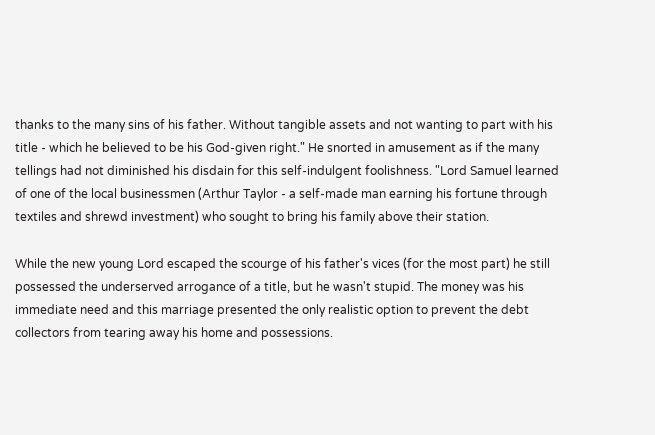thanks to the many sins of his father. Without tangible assets and not wanting to part with his title - which he believed to be his God-given right." He snorted in amusement as if the many tellings had not diminished his disdain for this self-indulgent foolishness. "Lord Samuel learned of one of the local businessmen (Arthur Taylor - a self-made man earning his fortune through textiles and shrewd investment) who sought to bring his family above their station.

While the new young Lord escaped the scourge of his father's vices (for the most part) he still possessed the underserved arrogance of a title, but he wasn't stupid. The money was his immediate need and this marriage presented the only realistic option to prevent the debt collectors from tearing away his home and possessions.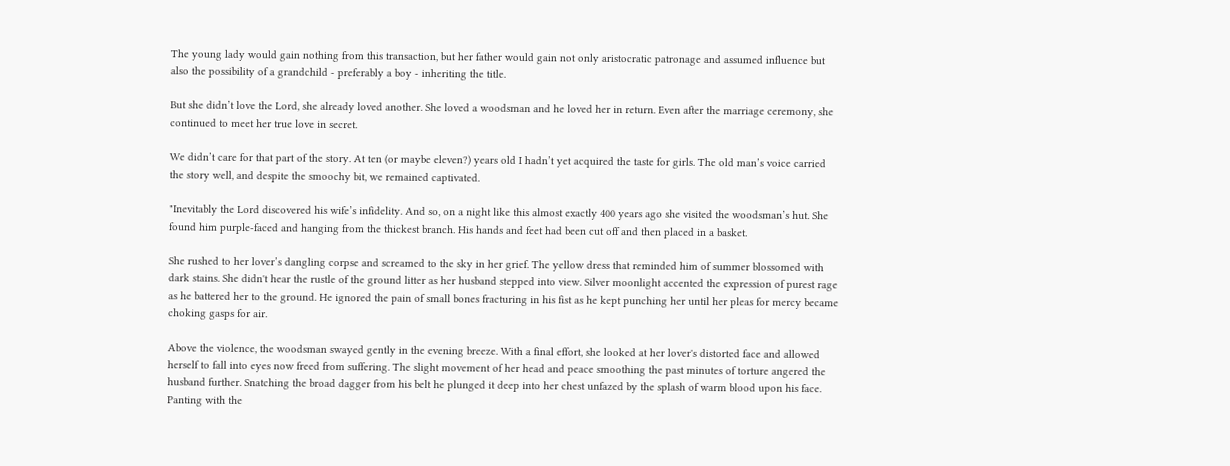The young lady would gain nothing from this transaction, but her father would gain not only aristocratic patronage and assumed influence but also the possibility of a grandchild - preferably a boy - inheriting the title.

But she didn’t love the Lord, she already loved another. She loved a woodsman and he loved her in return. Even after the marriage ceremony, she continued to meet her true love in secret.

We didn’t care for that part of the story. At ten (or maybe eleven?) years old I hadn’t yet acquired the taste for girls. The old man’s voice carried the story well, and despite the smoochy bit, we remained captivated.

"Inevitably the Lord discovered his wife’s infidelity. And so, on a night like this almost exactly 400 years ago she visited the woodsman’s hut. She found him purple-faced and hanging from the thickest branch. His hands and feet had been cut off and then placed in a basket.

She rushed to her lover’s dangling corpse and screamed to the sky in her grief. The yellow dress that reminded him of summer blossomed with dark stains. She didn't hear the rustle of the ground litter as her husband stepped into view. Silver moonlight accented the expression of purest rage as he battered her to the ground. He ignored the pain of small bones fracturing in his fist as he kept punching her until her pleas for mercy became choking gasps for air.

Above the violence, the woodsman swayed gently in the evening breeze. With a final effort, she looked at her lover's distorted face and allowed herself to fall into eyes now freed from suffering. The slight movement of her head and peace smoothing the past minutes of torture angered the husband further. Snatching the broad dagger from his belt he plunged it deep into her chest unfazed by the splash of warm blood upon his face. Panting with the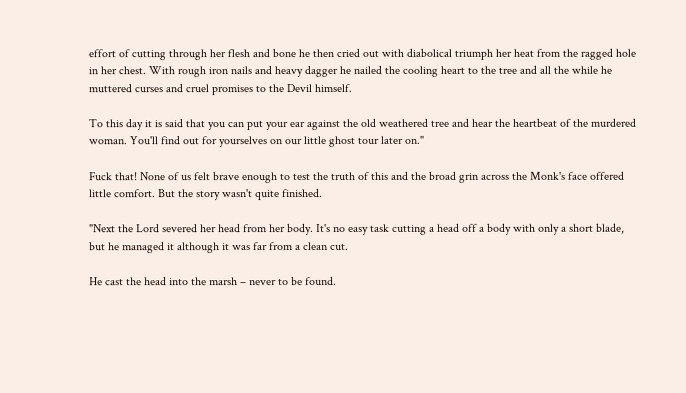effort of cutting through her flesh and bone he then cried out with diabolical triumph her heat from the ragged hole in her chest. With rough iron nails and heavy dagger he nailed the cooling heart to the tree and all the while he muttered curses and cruel promises to the Devil himself.

To this day it is said that you can put your ear against the old weathered tree and hear the heartbeat of the murdered woman. You'll find out for yourselves on our little ghost tour later on."

Fuck that! None of us felt brave enough to test the truth of this and the broad grin across the Monk's face offered little comfort. But the story wasn't quite finished.

"Next the Lord severed her head from her body. It's no easy task cutting a head off a body with only a short blade, but he managed it although it was far from a clean cut.

He cast the head into the marsh – never to be found.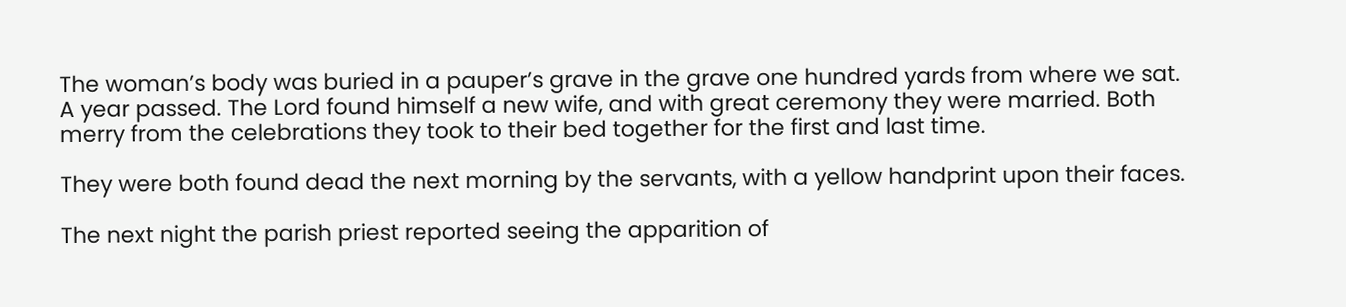The woman’s body was buried in a pauper’s grave in the grave one hundred yards from where we sat.
A year passed. The Lord found himself a new wife, and with great ceremony they were married. Both merry from the celebrations they took to their bed together for the first and last time.

They were both found dead the next morning by the servants, with a yellow handprint upon their faces.

The next night the parish priest reported seeing the apparition of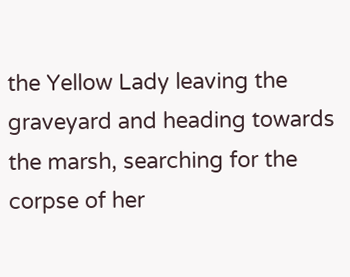the Yellow Lady leaving the graveyard and heading towards the marsh, searching for the corpse of her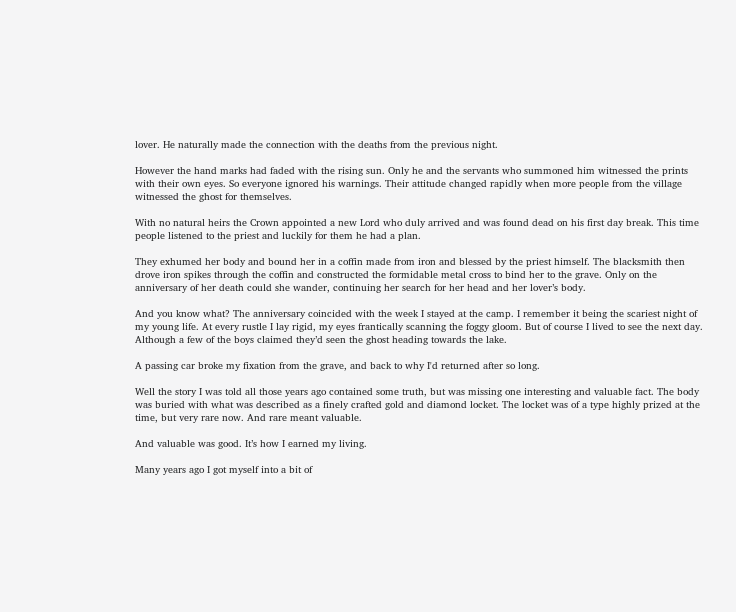lover. He naturally made the connection with the deaths from the previous night.

However the hand marks had faded with the rising sun. Only he and the servants who summoned him witnessed the prints with their own eyes. So everyone ignored his warnings. Their attitude changed rapidly when more people from the village witnessed the ghost for themselves.

With no natural heirs the Crown appointed a new Lord who duly arrived and was found dead on his first day break. This time people listened to the priest and luckily for them he had a plan.

They exhumed her body and bound her in a coffin made from iron and blessed by the priest himself. The blacksmith then drove iron spikes through the coffin and constructed the formidable metal cross to bind her to the grave. Only on the anniversary of her death could she wander, continuing her search for her head and her lover’s body.

And you know what? The anniversary coincided with the week I stayed at the camp. I remember it being the scariest night of my young life. At every rustle I lay rigid, my eyes frantically scanning the foggy gloom. But of course I lived to see the next day. Although a few of the boys claimed they’d seen the ghost heading towards the lake.

A passing car broke my fixation from the grave, and back to why I'd returned after so long.

Well the story I was told all those years ago contained some truth, but was missing one interesting and valuable fact. The body was buried with what was described as a finely crafted gold and diamond locket. The locket was of a type highly prized at the time, but very rare now. And rare meant valuable.

And valuable was good. It’s how I earned my living.

Many years ago I got myself into a bit of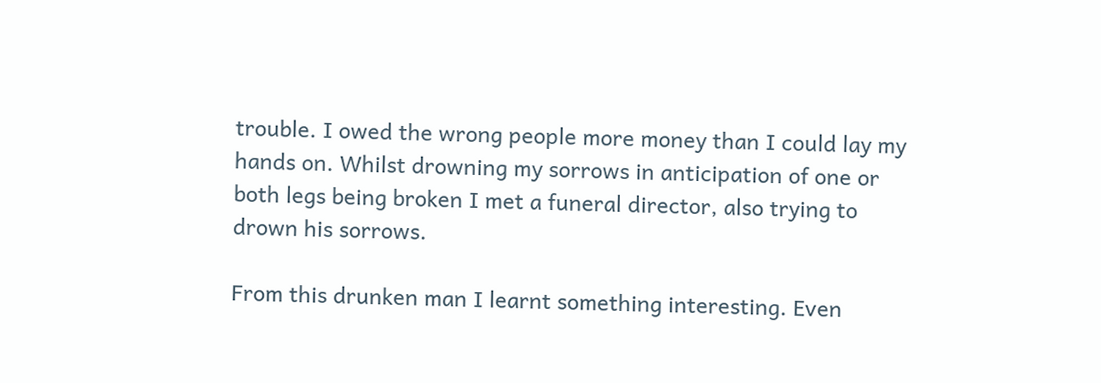trouble. I owed the wrong people more money than I could lay my hands on. Whilst drowning my sorrows in anticipation of one or both legs being broken I met a funeral director, also trying to drown his sorrows.

From this drunken man I learnt something interesting. Even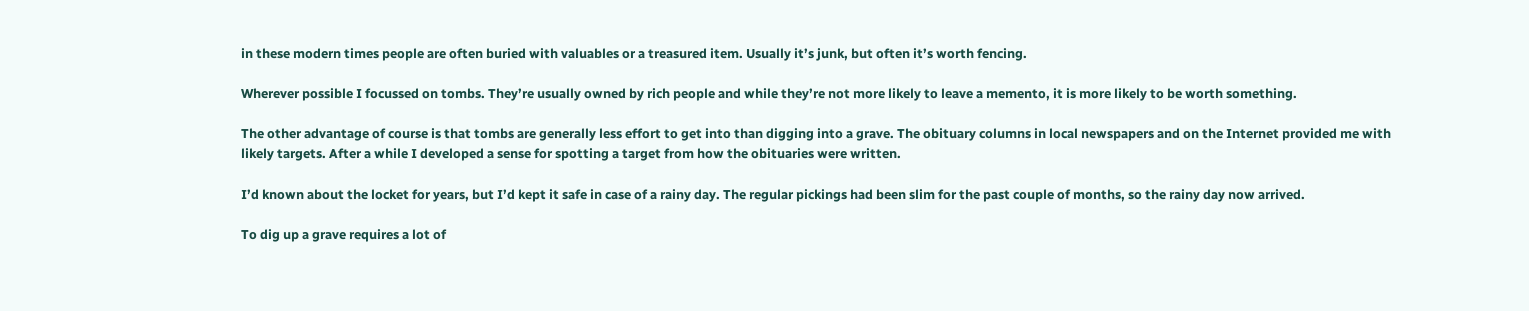in these modern times people are often buried with valuables or a treasured item. Usually it’s junk, but often it’s worth fencing.

Wherever possible I focussed on tombs. They’re usually owned by rich people and while they’re not more likely to leave a memento, it is more likely to be worth something.

The other advantage of course is that tombs are generally less effort to get into than digging into a grave. The obituary columns in local newspapers and on the Internet provided me with likely targets. After a while I developed a sense for spotting a target from how the obituaries were written.

I’d known about the locket for years, but I’d kept it safe in case of a rainy day. The regular pickings had been slim for the past couple of months, so the rainy day now arrived.

To dig up a grave requires a lot of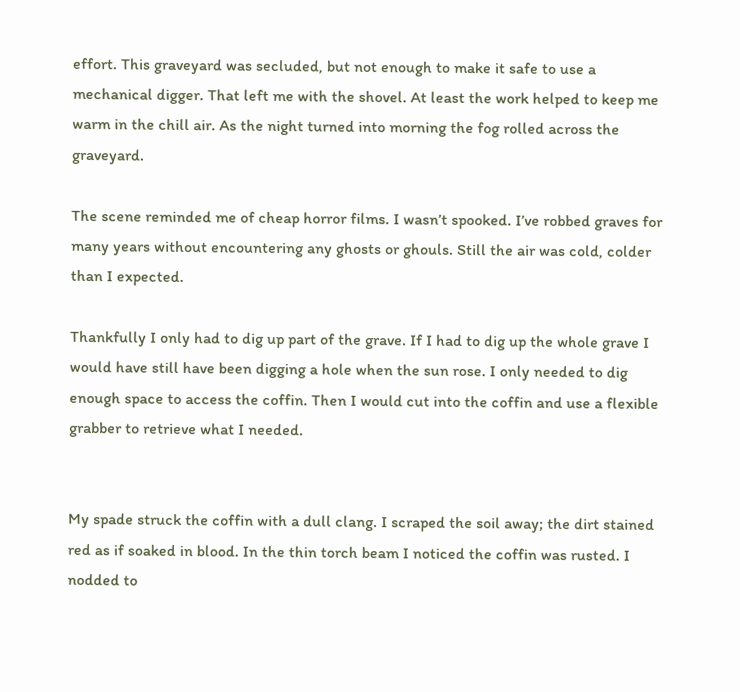effort. This graveyard was secluded, but not enough to make it safe to use a mechanical digger. That left me with the shovel. At least the work helped to keep me warm in the chill air. As the night turned into morning the fog rolled across the graveyard.

The scene reminded me of cheap horror films. I wasn’t spooked. I’ve robbed graves for many years without encountering any ghosts or ghouls. Still the air was cold, colder than I expected.

Thankfully I only had to dig up part of the grave. If I had to dig up the whole grave I would have still have been digging a hole when the sun rose. I only needed to dig enough space to access the coffin. Then I would cut into the coffin and use a flexible grabber to retrieve what I needed.


My spade struck the coffin with a dull clang. I scraped the soil away; the dirt stained red as if soaked in blood. In the thin torch beam I noticed the coffin was rusted. I nodded to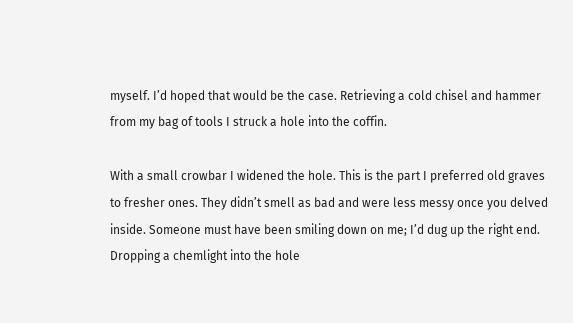myself. I’d hoped that would be the case. Retrieving a cold chisel and hammer from my bag of tools I struck a hole into the coffin.

With a small crowbar I widened the hole. This is the part I preferred old graves to fresher ones. They didn’t smell as bad and were less messy once you delved inside. Someone must have been smiling down on me; I’d dug up the right end. Dropping a chemlight into the hole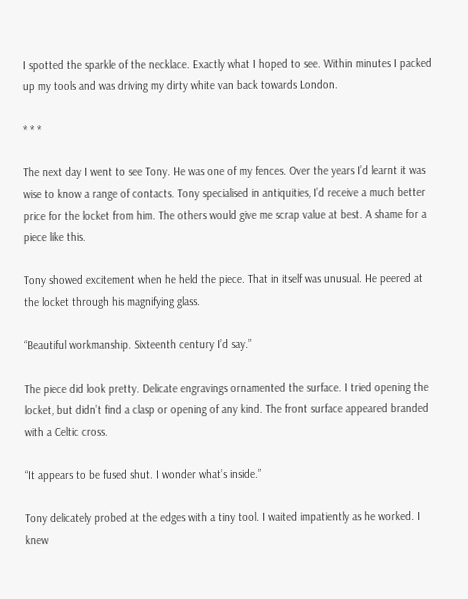I spotted the sparkle of the necklace. Exactly what I hoped to see. Within minutes I packed up my tools and was driving my dirty white van back towards London.

* * *

The next day I went to see Tony. He was one of my fences. Over the years I’d learnt it was wise to know a range of contacts. Tony specialised in antiquities, I’d receive a much better price for the locket from him. The others would give me scrap value at best. A shame for a piece like this.

Tony showed excitement when he held the piece. That in itself was unusual. He peered at the locket through his magnifying glass.

“Beautiful workmanship. Sixteenth century I’d say.”

The piece did look pretty. Delicate engravings ornamented the surface. I tried opening the locket, but didn’t find a clasp or opening of any kind. The front surface appeared branded with a Celtic cross.

“It appears to be fused shut. I wonder what’s inside.”

Tony delicately probed at the edges with a tiny tool. I waited impatiently as he worked. I knew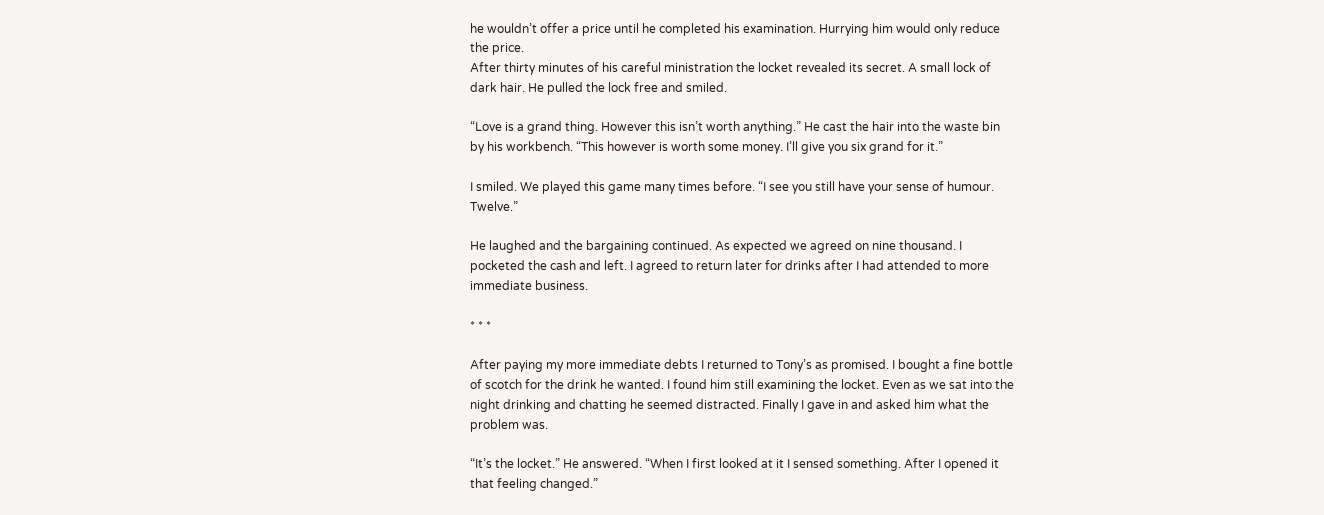he wouldn’t offer a price until he completed his examination. Hurrying him would only reduce the price.
After thirty minutes of his careful ministration the locket revealed its secret. A small lock of dark hair. He pulled the lock free and smiled.

“Love is a grand thing. However this isn’t worth anything.” He cast the hair into the waste bin by his workbench. “This however is worth some money. I’ll give you six grand for it.”

I smiled. We played this game many times before. “I see you still have your sense of humour. Twelve.”

He laughed and the bargaining continued. As expected we agreed on nine thousand. I pocketed the cash and left. I agreed to return later for drinks after I had attended to more immediate business.

* * *

After paying my more immediate debts I returned to Tony’s as promised. I bought a fine bottle of scotch for the drink he wanted. I found him still examining the locket. Even as we sat into the night drinking and chatting he seemed distracted. Finally I gave in and asked him what the problem was.

“It’s the locket.” He answered. “When I first looked at it I sensed something. After I opened it that feeling changed.”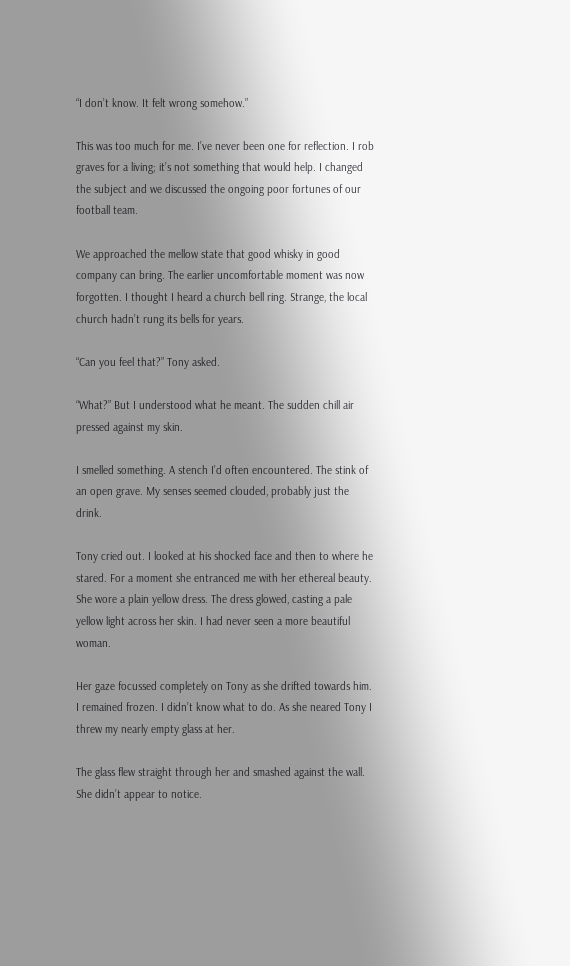“I don’t know. It felt wrong somehow.”

This was too much for me. I’ve never been one for reflection. I rob graves for a living; it’s not something that would help. I changed the subject and we discussed the ongoing poor fortunes of our football team.

We approached the mellow state that good whisky in good company can bring. The earlier uncomfortable moment was now forgotten. I thought I heard a church bell ring. Strange, the local church hadn’t rung its bells for years.

“Can you feel that?” Tony asked.

“What?” But I understood what he meant. The sudden chill air pressed against my skin.

I smelled something. A stench I’d often encountered. The stink of an open grave. My senses seemed clouded, probably just the drink.

Tony cried out. I looked at his shocked face and then to where he stared. For a moment she entranced me with her ethereal beauty. She wore a plain yellow dress. The dress glowed, casting a pale yellow light across her skin. I had never seen a more beautiful woman.

Her gaze focussed completely on Tony as she drifted towards him. I remained frozen. I didn’t know what to do. As she neared Tony I threw my nearly empty glass at her.

The glass flew straight through her and smashed against the wall. She didn’t appear to notice.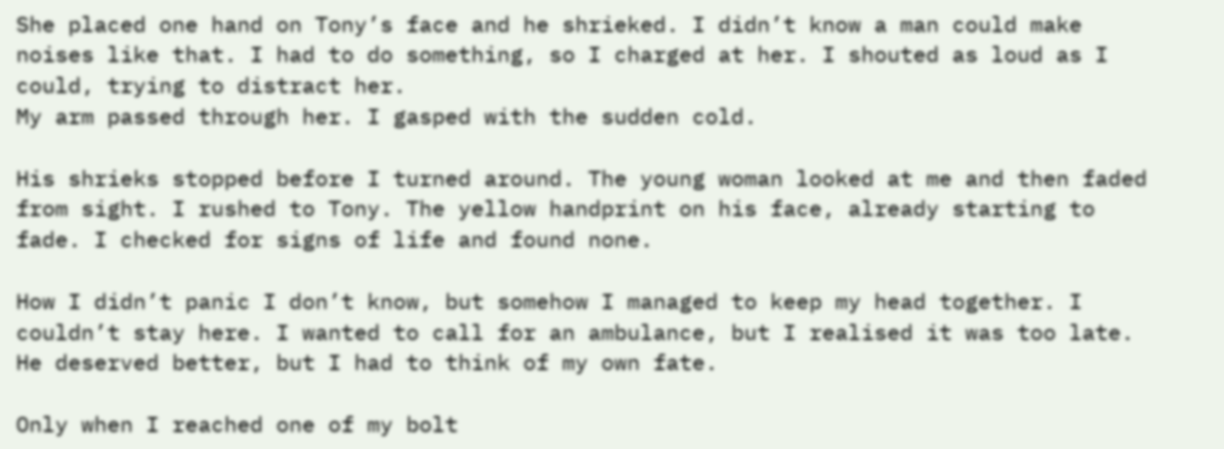She placed one hand on Tony’s face and he shrieked. I didn’t know a man could make noises like that. I had to do something, so I charged at her. I shouted as loud as I could, trying to distract her.
My arm passed through her. I gasped with the sudden cold.

His shrieks stopped before I turned around. The young woman looked at me and then faded from sight. I rushed to Tony. The yellow handprint on his face, already starting to fade. I checked for signs of life and found none.

How I didn’t panic I don’t know, but somehow I managed to keep my head together. I couldn’t stay here. I wanted to call for an ambulance, but I realised it was too late. He deserved better, but I had to think of my own fate.

Only when I reached one of my bolt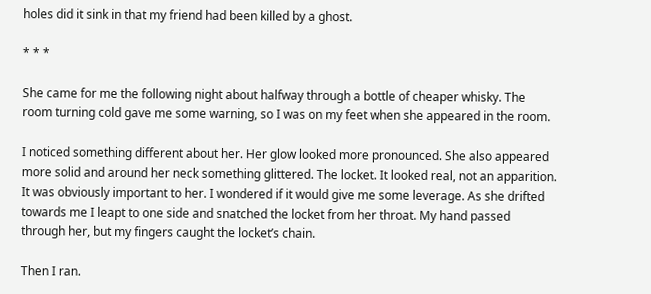holes did it sink in that my friend had been killed by a ghost.

* * *

She came for me the following night about halfway through a bottle of cheaper whisky. The room turning cold gave me some warning, so I was on my feet when she appeared in the room.

I noticed something different about her. Her glow looked more pronounced. She also appeared more solid and around her neck something glittered. The locket. It looked real, not an apparition. It was obviously important to her. I wondered if it would give me some leverage. As she drifted towards me I leapt to one side and snatched the locket from her throat. My hand passed through her, but my fingers caught the locket’s chain.

Then I ran.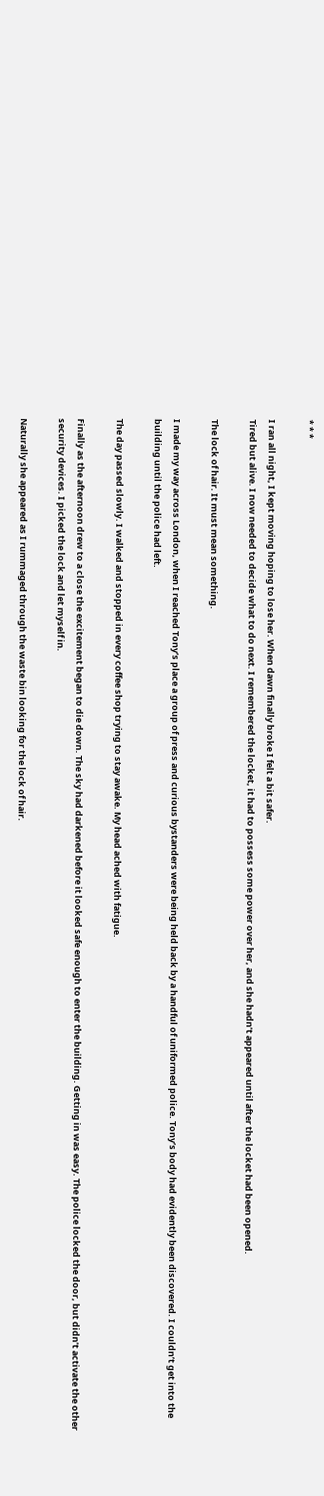* * *

I ran all night, I kept moving hoping to lose her. When dawn finally broke I felt a bit safer.
Tired but alive. I now needed to decide what to do next. I remembered the locket, it had to possess some power over her, and she hadn’t appeared until after the locket had been opened.

The lock of hair. It must mean something.

I made my way across London, when I reached Tony’s place a group of press and curious bystanders were being held back by a handful of uniformed police. Tony’s body had evidently been discovered. I couldn’t get into the building until the police had left.

The day passed slowly. I walked and stopped in every coffee shop trying to stay awake. My head ached with fatigue.

Finally as the afternoon drew to a close the excitement began to die down. The sky had darkened before it looked safe enough to enter the building. Getting in was easy. The police locked the door, but didn’t activate the other security devices. I picked the lock and let myself in.

Naturally she appeared as I rummaged through the waste bin looking for the lock of hair.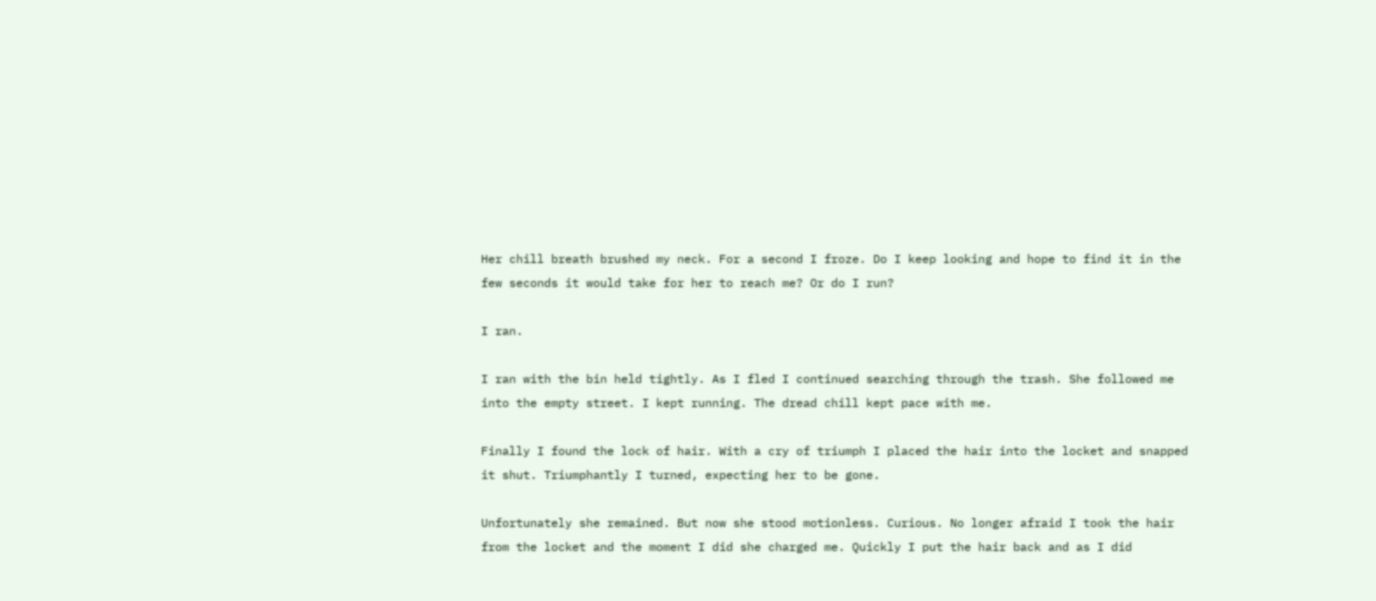Her chill breath brushed my neck. For a second I froze. Do I keep looking and hope to find it in the few seconds it would take for her to reach me? Or do I run?

I ran.

I ran with the bin held tightly. As I fled I continued searching through the trash. She followed me into the empty street. I kept running. The dread chill kept pace with me.

Finally I found the lock of hair. With a cry of triumph I placed the hair into the locket and snapped it shut. Triumphantly I turned, expecting her to be gone.

Unfortunately she remained. But now she stood motionless. Curious. No longer afraid I took the hair from the locket and the moment I did she charged me. Quickly I put the hair back and as I did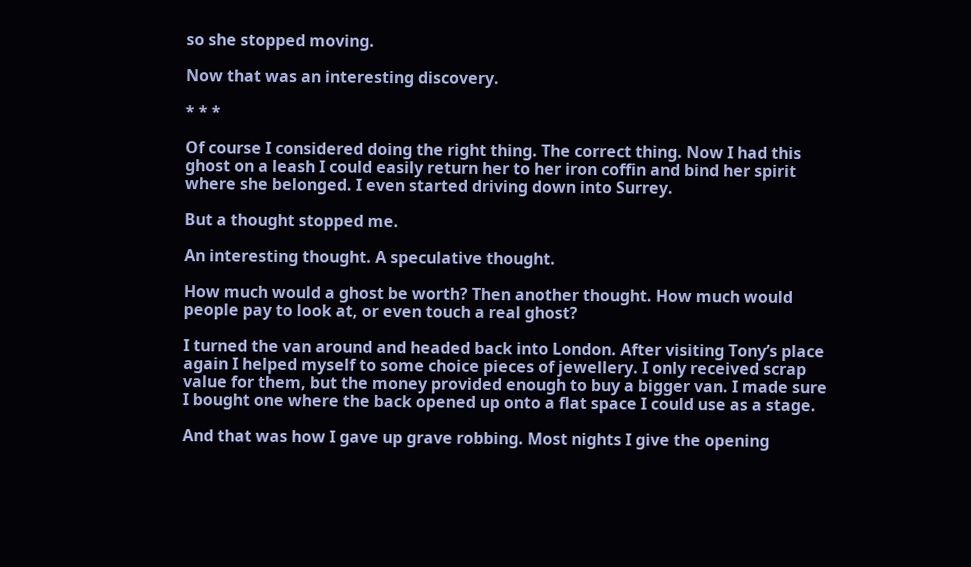so she stopped moving.

Now that was an interesting discovery.

* * *

Of course I considered doing the right thing. The correct thing. Now I had this ghost on a leash I could easily return her to her iron coffin and bind her spirit where she belonged. I even started driving down into Surrey.

But a thought stopped me.

An interesting thought. A speculative thought.

How much would a ghost be worth? Then another thought. How much would people pay to look at, or even touch a real ghost?

I turned the van around and headed back into London. After visiting Tony’s place again I helped myself to some choice pieces of jewellery. I only received scrap value for them, but the money provided enough to buy a bigger van. I made sure I bought one where the back opened up onto a flat space I could use as a stage.

And that was how I gave up grave robbing. Most nights I give the opening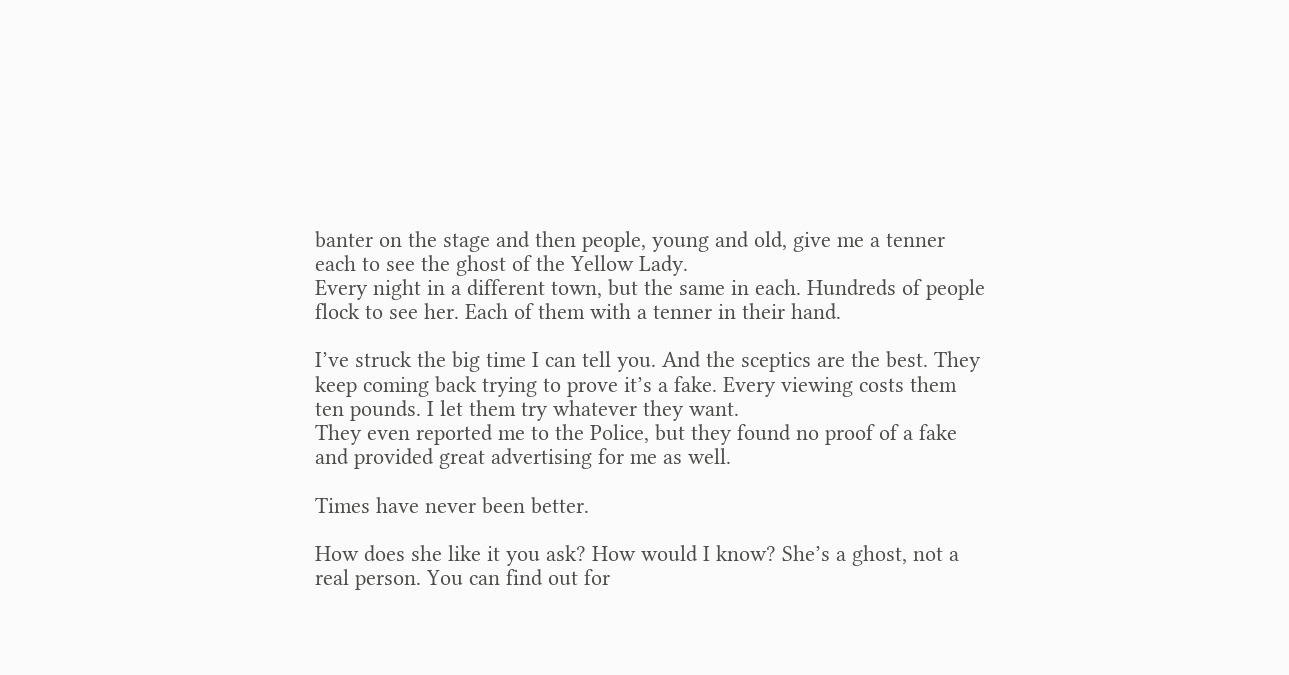banter on the stage and then people, young and old, give me a tenner each to see the ghost of the Yellow Lady.
Every night in a different town, but the same in each. Hundreds of people flock to see her. Each of them with a tenner in their hand.

I’ve struck the big time I can tell you. And the sceptics are the best. They keep coming back trying to prove it’s a fake. Every viewing costs them ten pounds. I let them try whatever they want.
They even reported me to the Police, but they found no proof of a fake and provided great advertising for me as well.

Times have never been better.

How does she like it you ask? How would I know? She’s a ghost, not a real person. You can find out for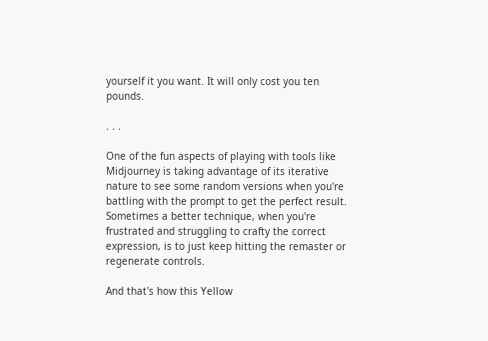yourself it you want. It will only cost you ten pounds.

. . .

One of the fun aspects of playing with tools like Midjourney is taking advantage of its iterative nature to see some random versions when you're battling with the prompt to get the perfect result. Sometimes a better technique, when you're frustrated and struggling to crafty the correct expression, is to just keep hitting the remaster or regenerate controls.

And that's how this Yellow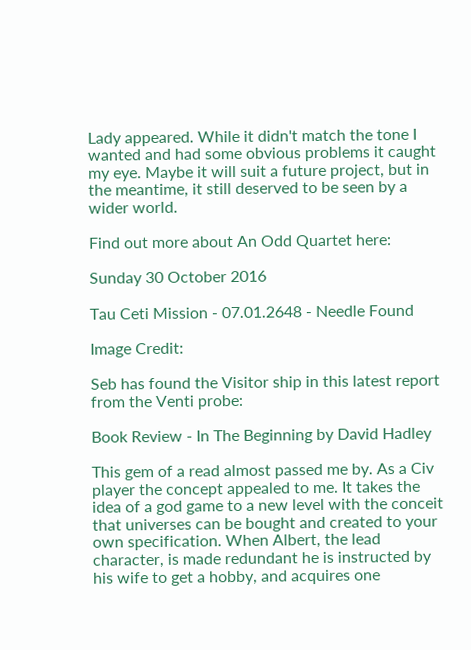Lady appeared. While it didn't match the tone I wanted and had some obvious problems it caught my eye. Maybe it will suit a future project, but in the meantime, it still deserved to be seen by a wider world.

Find out more about An Odd Quartet here:

Sunday 30 October 2016

Tau Ceti Mission - 07.01.2648 - Needle Found

Image Credit:

Seb has found the Visitor ship in this latest report from the Venti probe:

Book Review - In The Beginning by David Hadley

This gem of a read almost passed me by. As a Civ player the concept appealed to me. It takes the idea of a god game to a new level with the conceit that universes can be bought and created to your own specification. When Albert, the lead character, is made redundant he is instructed by his wife to get a hobby, and acquires one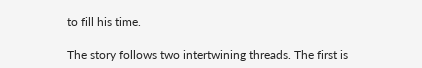to fill his time.

The story follows two intertwining threads. The first is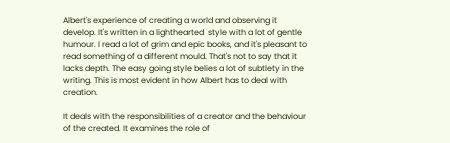Albert's experience of creating a world and observing it develop. It's written in a lighthearted  style with a lot of gentle humour. I read a lot of grim and epic books, and it's pleasant to read something of a different mould. That's not to say that it lacks depth. The easy going style belies a lot of subtlety in the writing. This is most evident in how Albert has to deal with creation.

It deals with the responsibilities of a creator and the behaviour of the created. It examines the role of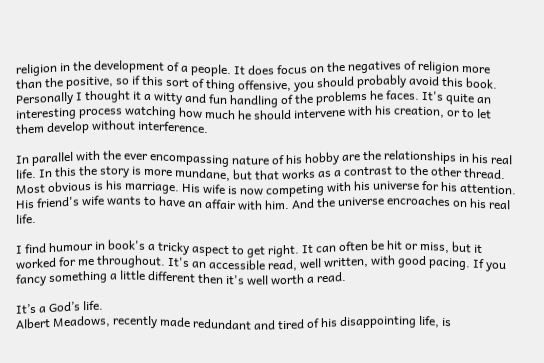religion in the development of a people. It does focus on the negatives of religion more than the positive, so if this sort of thing offensive, you should probably avoid this book. Personally I thought it a witty and fun handling of the problems he faces. It's quite an interesting process watching how much he should intervene with his creation, or to let them develop without interference.

In parallel with the ever encompassing nature of his hobby are the relationships in his real life. In this the story is more mundane, but that works as a contrast to the other thread. Most obvious is his marriage. His wife is now competing with his universe for his attention. His friend's wife wants to have an affair with him. And the universe encroaches on his real life.

I find humour in book's a tricky aspect to get right. It can often be hit or miss, but it worked for me throughout. It's an accessible read, well written, with good pacing. If you fancy something a little different then it's well worth a read.

It’s a God’s life.
Albert Meadows, recently made redundant and tired of his disappointing life, is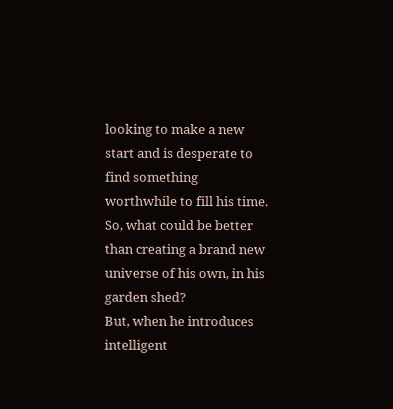looking to make a new start and is desperate to find something worthwhile to fill his time.
So, what could be better than creating a brand new universe of his own, in his garden shed?
But, when he introduces intelligent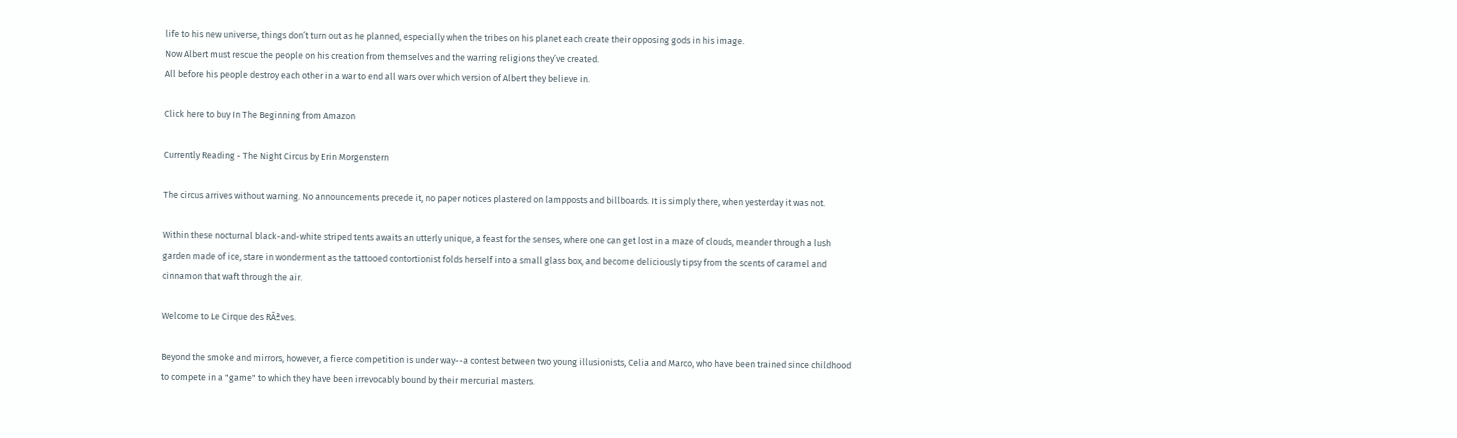life to his new universe, things don’t turn out as he planned, especially when the tribes on his planet each create their opposing gods in his image.
Now Albert must rescue the people on his creation from themselves and the warring religions they’ve created.
All before his people destroy each other in a war to end all wars over which version of Albert they believe in.

Click here to buy In The Beginning from Amazon

Currently Reading - The Night Circus by Erin Morgenstern

The circus arrives without warning. No announcements precede it, no paper notices plastered on lampposts and billboards. It is simply there, when yesterday it was not.

Within these nocturnal black-and-white striped tents awaits an utterly unique, a feast for the senses, where one can get lost in a maze of clouds, meander through a lush garden made of ice, stare in wonderment as the tattooed contortionist folds herself into a small glass box, and become deliciously tipsy from the scents of caramel and cinnamon that waft through the air.

Welcome to Le Cirque des RĂªves.

Beyond the smoke and mirrors, however, a fierce competition is under way--a contest between two young illusionists, Celia and Marco, who have been trained since childhood to compete in a "game" to which they have been irrevocably bound by their mercurial masters.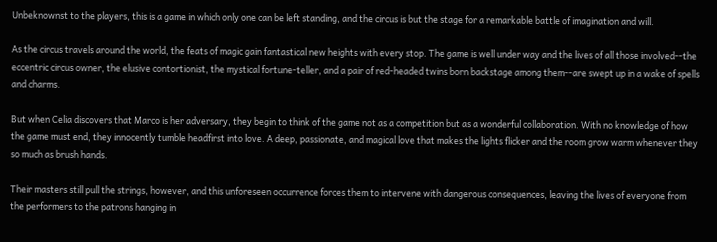Unbeknownst to the players, this is a game in which only one can be left standing, and the circus is but the stage for a remarkable battle of imagination and will.

As the circus travels around the world, the feats of magic gain fantastical new heights with every stop. The game is well under way and the lives of all those involved--the eccentric circus owner, the elusive contortionist, the mystical fortune-teller, and a pair of red-headed twins born backstage among them--are swept up in a wake of spells and charms.

But when Celia discovers that Marco is her adversary, they begin to think of the game not as a competition but as a wonderful collaboration. With no knowledge of how the game must end, they innocently tumble headfirst into love. A deep, passionate, and magical love that makes the lights flicker and the room grow warm whenever they so much as brush hands.

Their masters still pull the strings, however, and this unforeseen occurrence forces them to intervene with dangerous consequences, leaving the lives of everyone from the performers to the patrons hanging in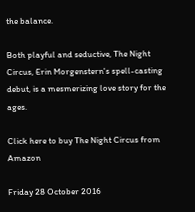the balance.

Both playful and seductive, The Night Circus, Erin Morgenstern's spell-casting debut, is a mesmerizing love story for the ages.

Click here to buy The Night Circus from Amazon

Friday 28 October 2016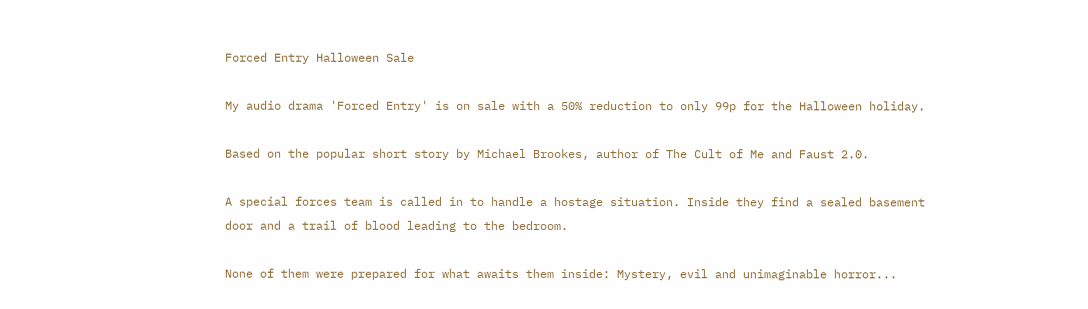Forced Entry Halloween Sale

My audio drama 'Forced Entry' is on sale with a 50% reduction to only 99p for the Halloween holiday.

Based on the popular short story by Michael Brookes, author of The Cult of Me and Faust 2.0.

A special forces team is called in to handle a hostage situation. Inside they find a sealed basement door and a trail of blood leading to the bedroom.

None of them were prepared for what awaits them inside: Mystery, evil and unimaginable horror...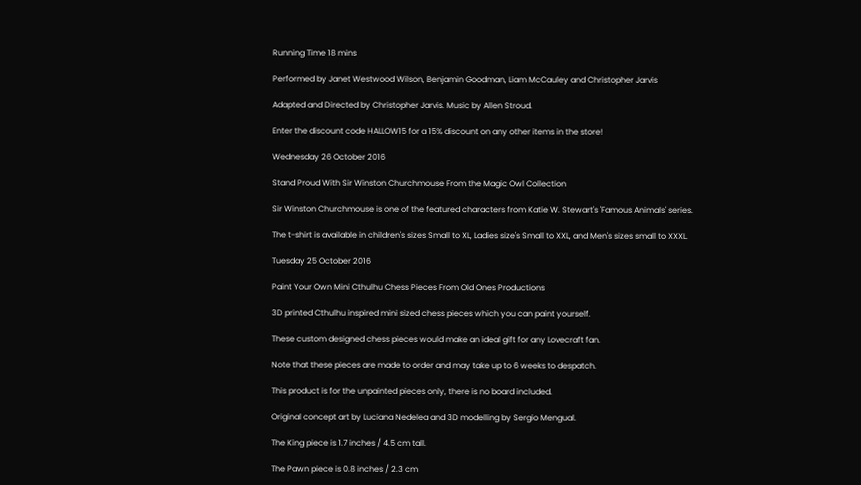Running Time 18 mins

Performed by Janet Westwood Wilson, Benjamin Goodman, Liam McCauley and Christopher Jarvis

Adapted and Directed by Christopher Jarvis. Music by Allen Stroud.

Enter the discount code HALLOW15 for a 15% discount on any other items in the store!

Wednesday 26 October 2016

Stand Proud With Sir Winston Churchmouse From the Magic Owl Collection

Sir Winston Churchmouse is one of the featured characters from Katie W. Stewart's 'Famous Animals' series.

The t-shirt is available in children's sizes Small to XL, Ladies size's Small to XXL, and Men's sizes small to XXXL.

Tuesday 25 October 2016

Paint Your Own Mini Cthulhu Chess Pieces From Old Ones Productions

3D printed Cthulhu inspired mini sized chess pieces which you can paint yourself.

These custom designed chess pieces would make an ideal gift for any Lovecraft fan.

Note that these pieces are made to order and may take up to 6 weeks to despatch.

This product is for the unpainted pieces only, there is no board included.

Original concept art by Luciana Nedelea and 3D modelling by Sergio Mengual.

The King piece is 1.7 inches / 4.5 cm tall.

The Pawn piece is 0.8 inches / 2.3 cm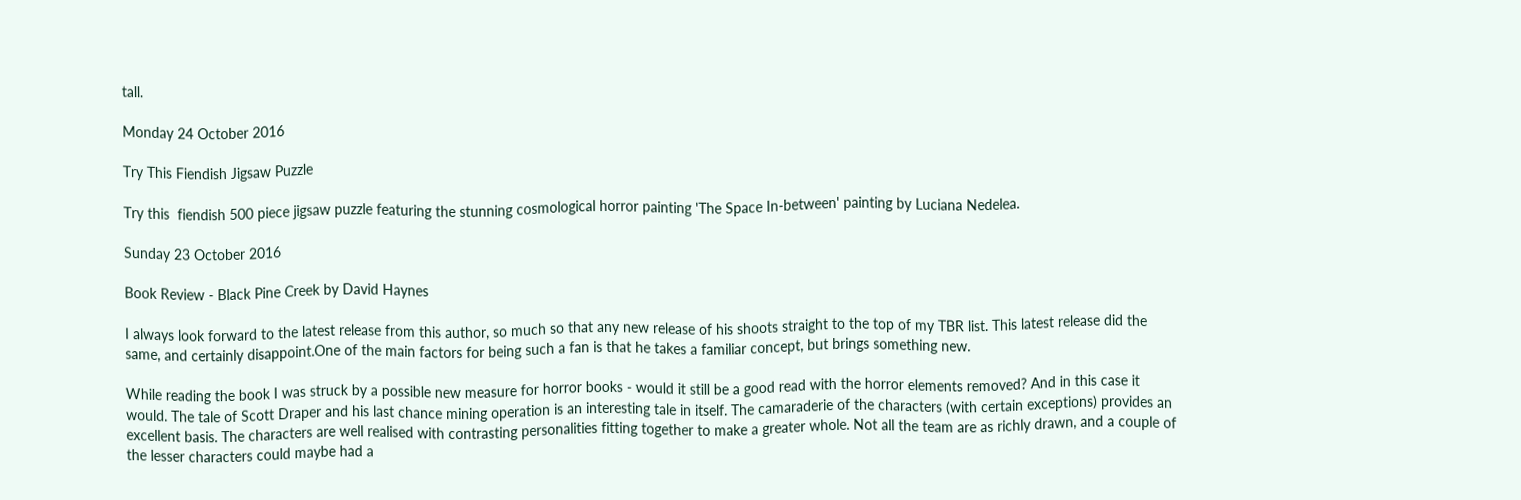tall.

Monday 24 October 2016

Try This Fiendish Jigsaw Puzzle

Try this  fiendish 500 piece jigsaw puzzle featuring the stunning cosmological horror painting 'The Space In-between' painting by Luciana Nedelea.

Sunday 23 October 2016

Book Review - Black Pine Creek by David Haynes

I always look forward to the latest release from this author, so much so that any new release of his shoots straight to the top of my TBR list. This latest release did the same, and certainly disappoint.One of the main factors for being such a fan is that he takes a familiar concept, but brings something new.

While reading the book I was struck by a possible new measure for horror books - would it still be a good read with the horror elements removed? And in this case it would. The tale of Scott Draper and his last chance mining operation is an interesting tale in itself. The camaraderie of the characters (with certain exceptions) provides an excellent basis. The characters are well realised with contrasting personalities fitting together to make a greater whole. Not all the team are as richly drawn, and a couple of the lesser characters could maybe had a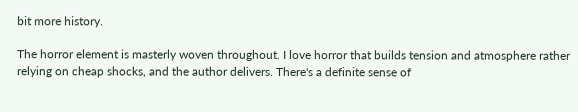bit more history.

The horror element is masterly woven throughout. I love horror that builds tension and atmosphere rather relying on cheap shocks, and the author delivers. There's a definite sense of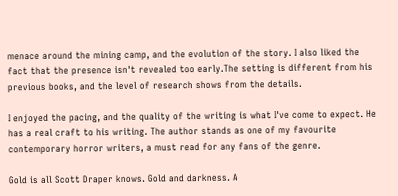menace around the mining camp, and the evolution of the story. I also liked the fact that the presence isn't revealed too early.The setting is different from his previous books, and the level of research shows from the details.

I enjoyed the pacing, and the quality of the writing is what I've come to expect. He has a real craft to his writing. The author stands as one of my favourite contemporary horror writers, a must read for any fans of the genre.

Gold is all Scott Draper knows. Gold and darkness. A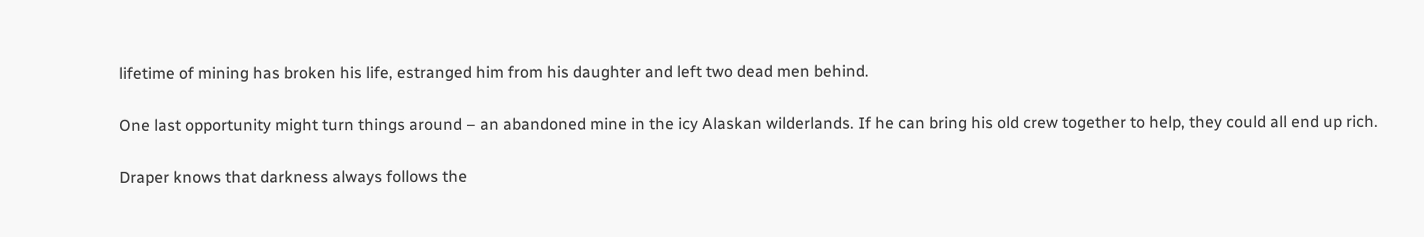lifetime of mining has broken his life, estranged him from his daughter and left two dead men behind.

One last opportunity might turn things around – an abandoned mine in the icy Alaskan wilderlands. If he can bring his old crew together to help, they could all end up rich.

Draper knows that darkness always follows the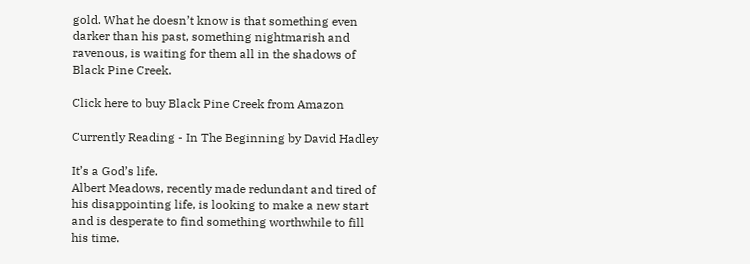gold. What he doesn’t know is that something even darker than his past, something nightmarish and ravenous, is waiting for them all in the shadows of Black Pine Creek.

Click here to buy Black Pine Creek from Amazon

Currently Reading - In The Beginning by David Hadley

It’s a God’s life.
Albert Meadows, recently made redundant and tired of his disappointing life, is looking to make a new start and is desperate to find something worthwhile to fill his time.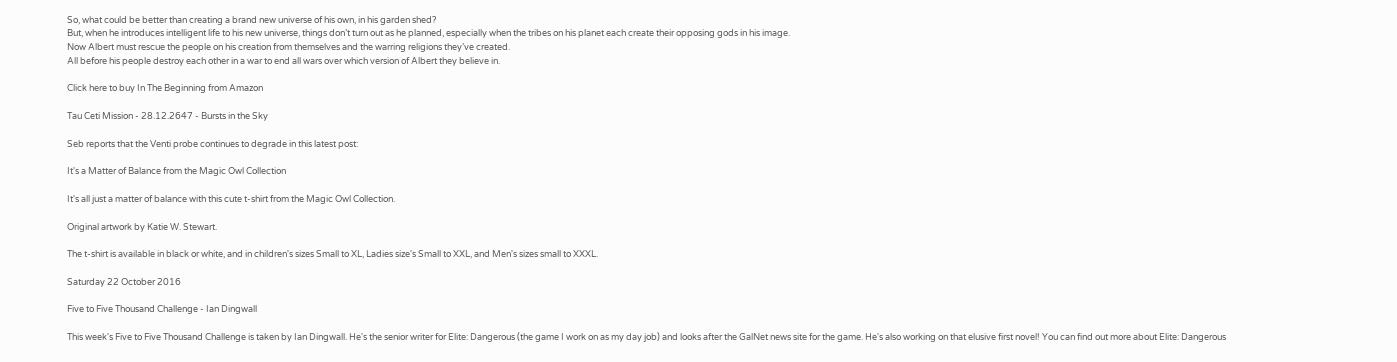So, what could be better than creating a brand new universe of his own, in his garden shed?
But, when he introduces intelligent life to his new universe, things don’t turn out as he planned, especially when the tribes on his planet each create their opposing gods in his image.
Now Albert must rescue the people on his creation from themselves and the warring religions they’ve created.
All before his people destroy each other in a war to end all wars over which version of Albert they believe in.

Click here to buy In The Beginning from Amazon

Tau Ceti Mission - 28.12.2647 - Bursts in the Sky

Seb reports that the Venti probe continues to degrade in this latest post:

It's a Matter of Balance from the Magic Owl Collection

It's all just a matter of balance with this cute t-shirt from the Magic Owl Collection.

Original artwork by Katie W. Stewart.

The t-shirt is available in black or white, and in children's sizes Small to XL, Ladies size's Small to XXL, and Men's sizes small to XXXL.

Saturday 22 October 2016

Five to Five Thousand Challenge - Ian Dingwall

This week's Five to Five Thousand Challenge is taken by Ian Dingwall. He's the senior writer for Elite: Dangerous (the game I work on as my day job) and looks after the GalNet news site for the game. He's also working on that elusive first novel! You can find out more about Elite: Dangerous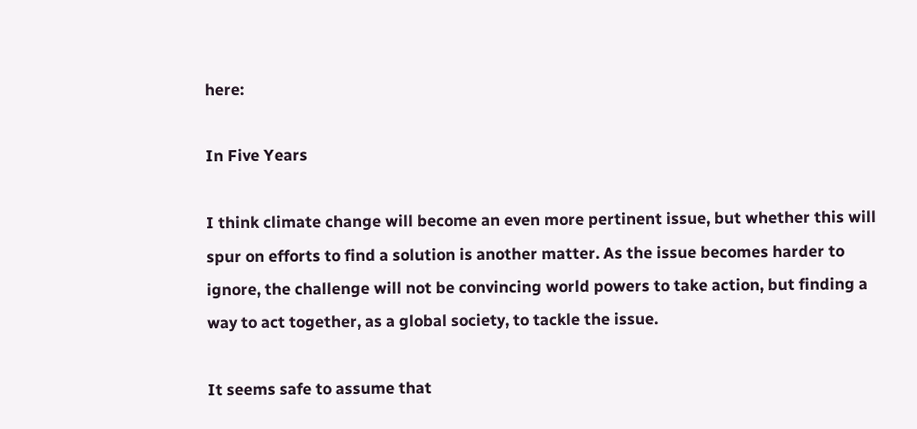here:

In Five Years

I think climate change will become an even more pertinent issue, but whether this will spur on efforts to find a solution is another matter. As the issue becomes harder to ignore, the challenge will not be convincing world powers to take action, but finding a way to act together, as a global society, to tackle the issue.

It seems safe to assume that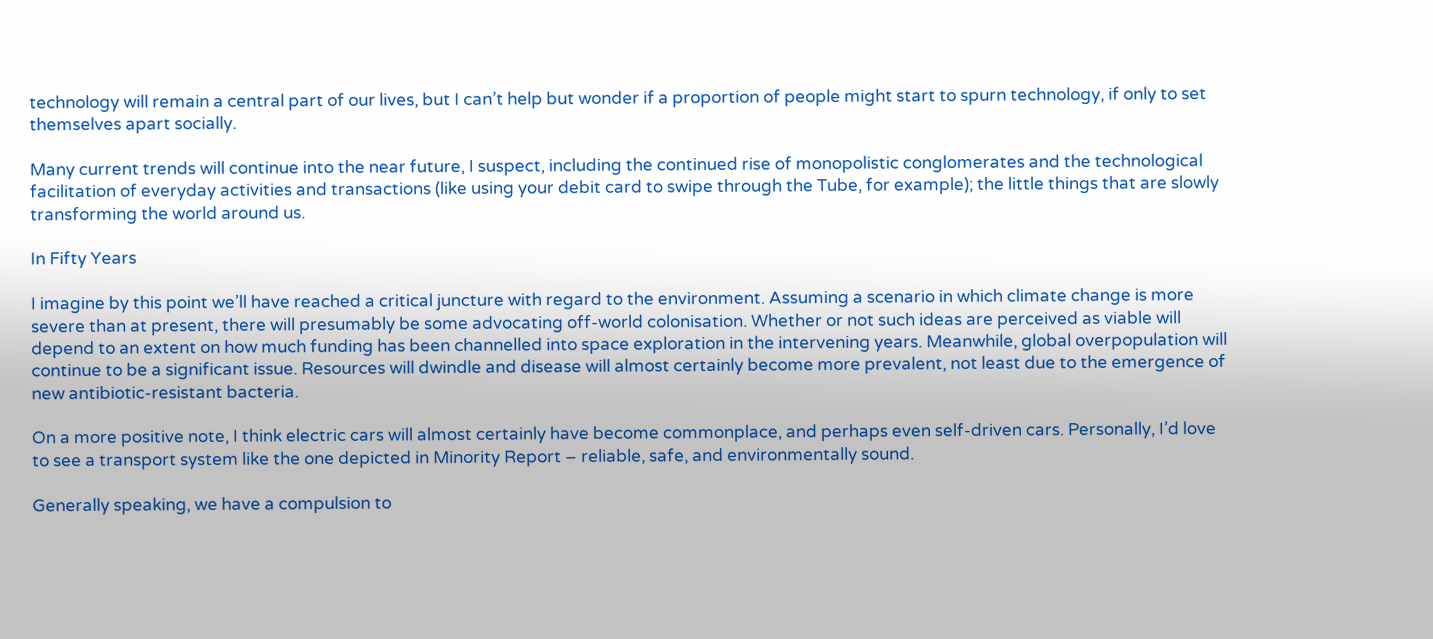technology will remain a central part of our lives, but I can’t help but wonder if a proportion of people might start to spurn technology, if only to set themselves apart socially.

Many current trends will continue into the near future, I suspect, including the continued rise of monopolistic conglomerates and the technological facilitation of everyday activities and transactions (like using your debit card to swipe through the Tube, for example); the little things that are slowly transforming the world around us.

In Fifty Years

I imagine by this point we’ll have reached a critical juncture with regard to the environment. Assuming a scenario in which climate change is more severe than at present, there will presumably be some advocating off-world colonisation. Whether or not such ideas are perceived as viable will depend to an extent on how much funding has been channelled into space exploration in the intervening years. Meanwhile, global overpopulation will continue to be a significant issue. Resources will dwindle and disease will almost certainly become more prevalent, not least due to the emergence of new antibiotic-resistant bacteria.

On a more positive note, I think electric cars will almost certainly have become commonplace, and perhaps even self-driven cars. Personally, I’d love to see a transport system like the one depicted in Minority Report – reliable, safe, and environmentally sound.

Generally speaking, we have a compulsion to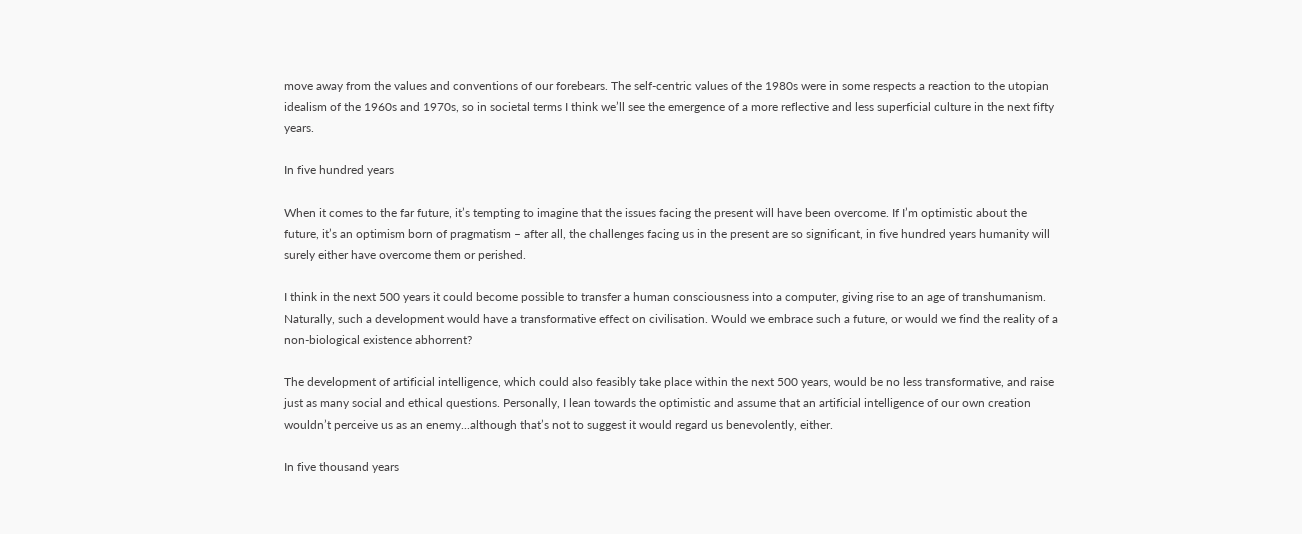move away from the values and conventions of our forebears. The self-centric values of the 1980s were in some respects a reaction to the utopian idealism of the 1960s and 1970s, so in societal terms I think we’ll see the emergence of a more reflective and less superficial culture in the next fifty years.

In five hundred years

When it comes to the far future, it’s tempting to imagine that the issues facing the present will have been overcome. If I’m optimistic about the future, it’s an optimism born of pragmatism – after all, the challenges facing us in the present are so significant, in five hundred years humanity will surely either have overcome them or perished.

I think in the next 500 years it could become possible to transfer a human consciousness into a computer, giving rise to an age of transhumanism. Naturally, such a development would have a transformative effect on civilisation. Would we embrace such a future, or would we find the reality of a non-biological existence abhorrent?

The development of artificial intelligence, which could also feasibly take place within the next 500 years, would be no less transformative, and raise just as many social and ethical questions. Personally, I lean towards the optimistic and assume that an artificial intelligence of our own creation wouldn’t perceive us as an enemy...although that’s not to suggest it would regard us benevolently, either.

In five thousand years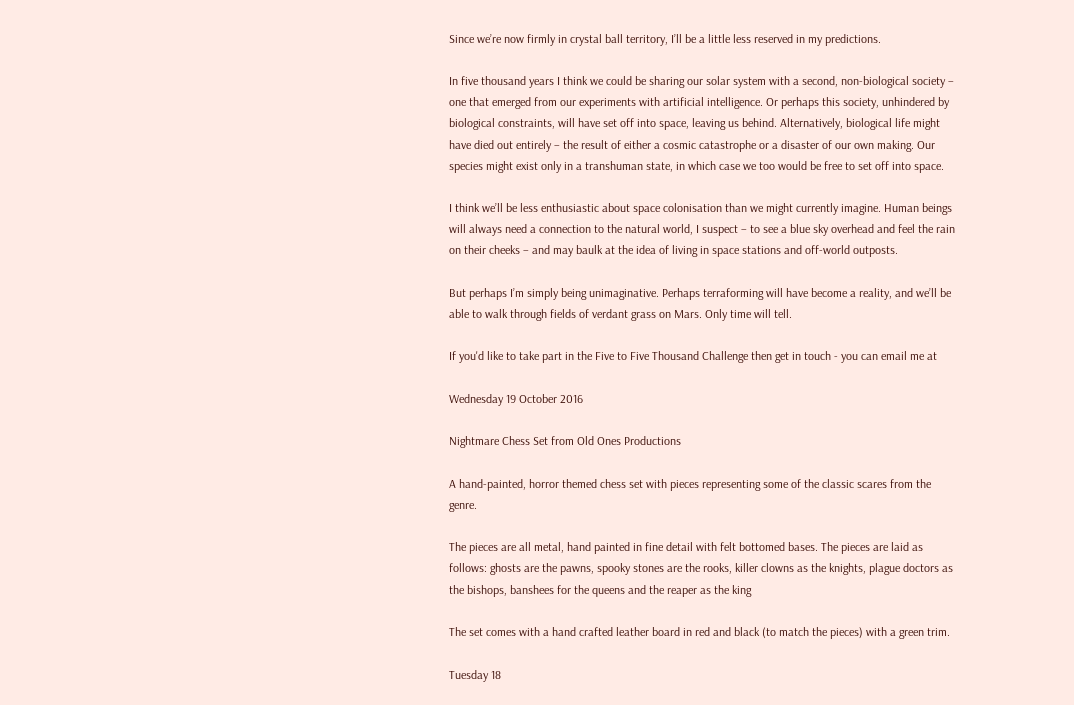Since we’re now firmly in crystal ball territory, I’ll be a little less reserved in my predictions.

In five thousand years I think we could be sharing our solar system with a second, non-biological society – one that emerged from our experiments with artificial intelligence. Or perhaps this society, unhindered by biological constraints, will have set off into space, leaving us behind. Alternatively, biological life might have died out entirely – the result of either a cosmic catastrophe or a disaster of our own making. Our species might exist only in a transhuman state, in which case we too would be free to set off into space.

I think we’ll be less enthusiastic about space colonisation than we might currently imagine. Human beings will always need a connection to the natural world, I suspect – to see a blue sky overhead and feel the rain on their cheeks – and may baulk at the idea of living in space stations and off-world outposts.

But perhaps I’m simply being unimaginative. Perhaps terraforming will have become a reality, and we’ll be able to walk through fields of verdant grass on Mars. Only time will tell.

If you'd like to take part in the Five to Five Thousand Challenge then get in touch - you can email me at

Wednesday 19 October 2016

Nightmare Chess Set from Old Ones Productions

A hand-painted, horror themed chess set with pieces representing some of the classic scares from the genre.

The pieces are all metal, hand painted in fine detail with felt bottomed bases. The pieces are laid as follows: ghosts are the pawns, spooky stones are the rooks, killer clowns as the knights, plague doctors as the bishops, banshees for the queens and the reaper as the king

The set comes with a hand crafted leather board in red and black (to match the pieces) with a green trim.

Tuesday 18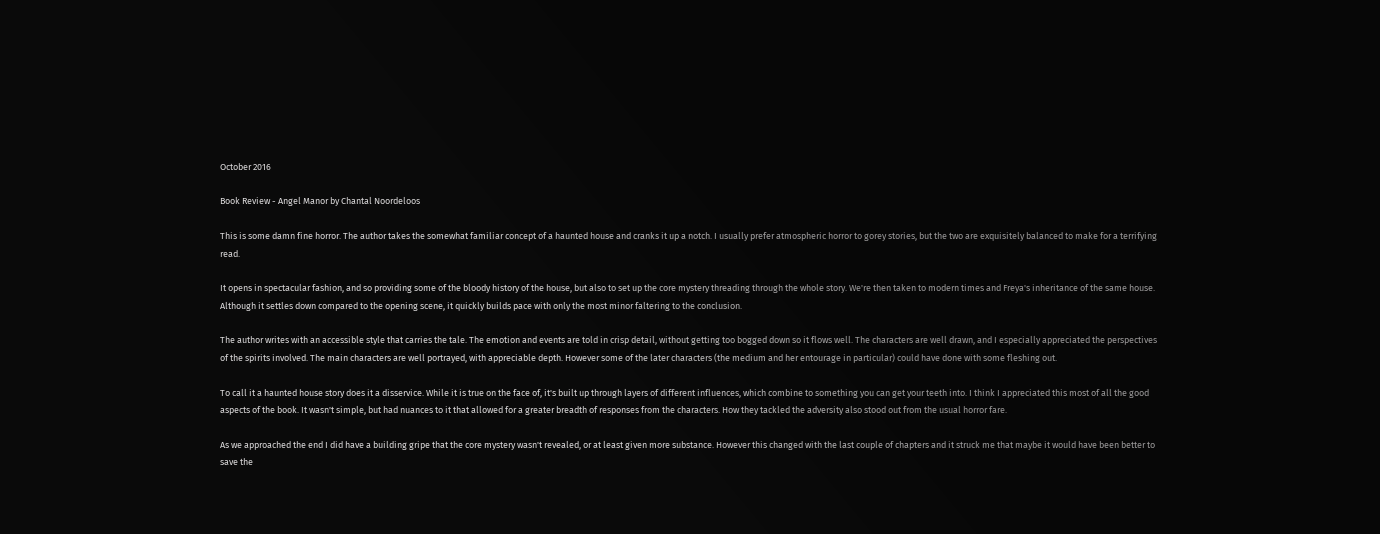October 2016

Book Review - Angel Manor by Chantal Noordeloos

This is some damn fine horror. The author takes the somewhat familiar concept of a haunted house and cranks it up a notch. I usually prefer atmospheric horror to gorey stories, but the two are exquisitely balanced to make for a terrifying read.

It opens in spectacular fashion, and so providing some of the bloody history of the house, but also to set up the core mystery threading through the whole story. We're then taken to modern times and Freya's inheritance of the same house. Although it settles down compared to the opening scene, it quickly builds pace with only the most minor faltering to the conclusion.

The author writes with an accessible style that carries the tale. The emotion and events are told in crisp detail, without getting too bogged down so it flows well. The characters are well drawn, and I especially appreciated the perspectives of the spirits involved. The main characters are well portrayed, with appreciable depth. However some of the later characters (the medium and her entourage in particular) could have done with some fleshing out.

To call it a haunted house story does it a disservice. While it is true on the face of, it's built up through layers of different influences, which combine to something you can get your teeth into. I think I appreciated this most of all the good aspects of the book. It wasn't simple, but had nuances to it that allowed for a greater breadth of responses from the characters. How they tackled the adversity also stood out from the usual horror fare.

As we approached the end I did have a building gripe that the core mystery wasn't revealed, or at least given more substance. However this changed with the last couple of chapters and it struck me that maybe it would have been better to save the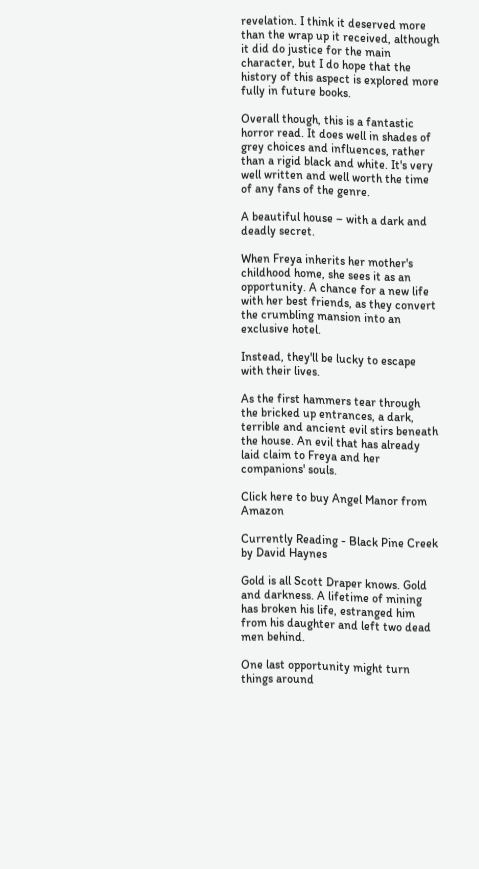revelation. I think it deserved more than the wrap up it received, although it did do justice for the main character, but I do hope that the history of this aspect is explored more fully in future books.

Overall though, this is a fantastic horror read. It does well in shades of grey choices and influences, rather than a rigid black and white. It's very well written and well worth the time of any fans of the genre.

A beautiful house – with a dark and deadly secret.

When Freya inherits her mother's childhood home, she sees it as an opportunity. A chance for a new life with her best friends, as they convert the crumbling mansion into an exclusive hotel.

Instead, they'll be lucky to escape with their lives.

As the first hammers tear through the bricked up entrances, a dark, terrible and ancient evil stirs beneath the house. An evil that has already laid claim to Freya and her companions' souls.

Click here to buy Angel Manor from Amazon

Currently Reading - Black Pine Creek by David Haynes

Gold is all Scott Draper knows. Gold and darkness. A lifetime of mining has broken his life, estranged him from his daughter and left two dead men behind.

One last opportunity might turn things around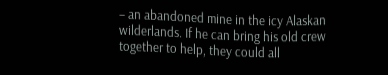– an abandoned mine in the icy Alaskan wilderlands. If he can bring his old crew together to help, they could all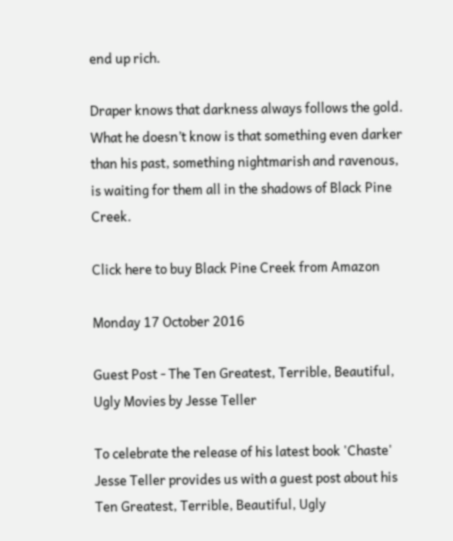end up rich.

Draper knows that darkness always follows the gold. What he doesn’t know is that something even darker than his past, something nightmarish and ravenous, is waiting for them all in the shadows of Black Pine Creek.

Click here to buy Black Pine Creek from Amazon

Monday 17 October 2016

Guest Post - The Ten Greatest, Terrible, Beautiful, Ugly Movies by Jesse Teller

To celebrate the release of his latest book 'Chaste' Jesse Teller provides us with a guest post about his Ten Greatest, Terrible, Beautiful, Ugly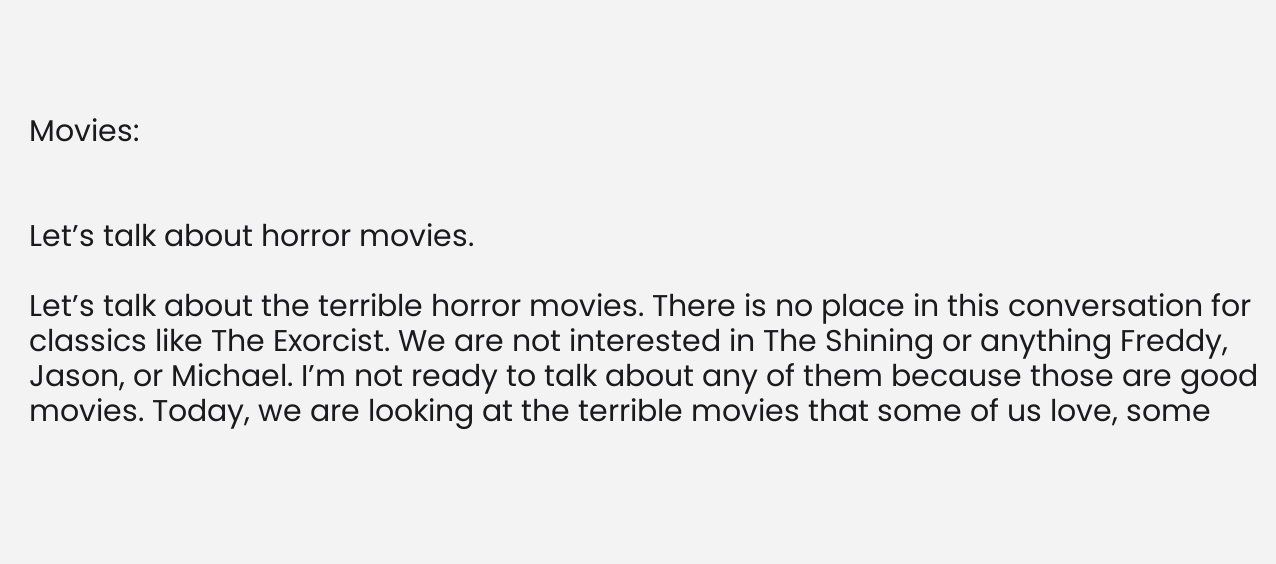Movies:


Let’s talk about horror movies.

Let’s talk about the terrible horror movies. There is no place in this conversation for classics like The Exorcist. We are not interested in The Shining or anything Freddy, Jason, or Michael. I’m not ready to talk about any of them because those are good movies. Today, we are looking at the terrible movies that some of us love, some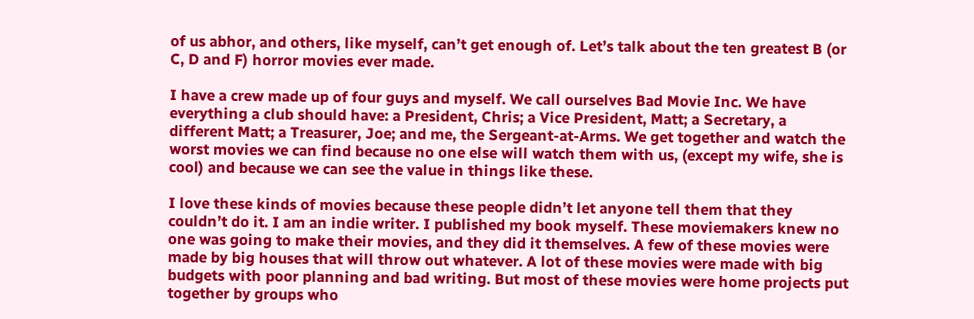of us abhor, and others, like myself, can’t get enough of. Let’s talk about the ten greatest B (or C, D and F) horror movies ever made.

I have a crew made up of four guys and myself. We call ourselves Bad Movie Inc. We have everything a club should have: a President, Chris; a Vice President, Matt; a Secretary, a different Matt; a Treasurer, Joe; and me, the Sergeant-at-Arms. We get together and watch the worst movies we can find because no one else will watch them with us, (except my wife, she is cool) and because we can see the value in things like these.

I love these kinds of movies because these people didn’t let anyone tell them that they couldn’t do it. I am an indie writer. I published my book myself. These moviemakers knew no one was going to make their movies, and they did it themselves. A few of these movies were made by big houses that will throw out whatever. A lot of these movies were made with big budgets with poor planning and bad writing. But most of these movies were home projects put together by groups who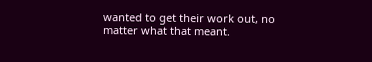wanted to get their work out, no matter what that meant.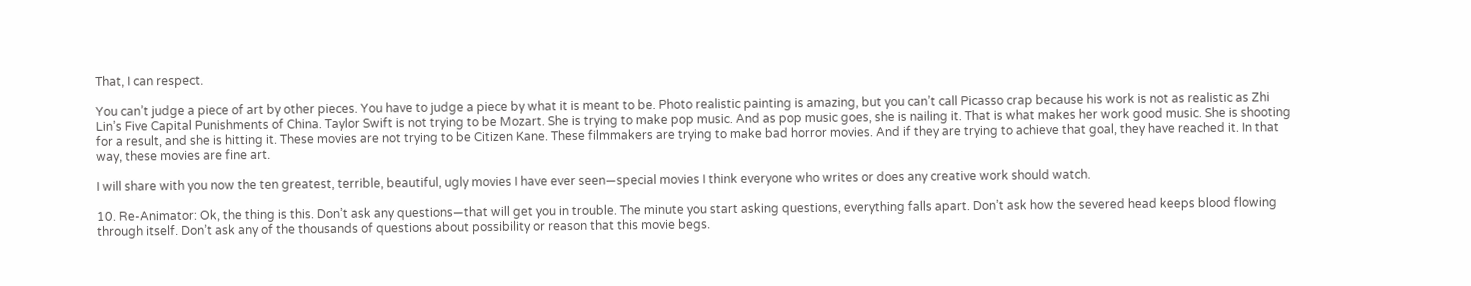That, I can respect.

You can’t judge a piece of art by other pieces. You have to judge a piece by what it is meant to be. Photo realistic painting is amazing, but you can’t call Picasso crap because his work is not as realistic as Zhi Lin’s Five Capital Punishments of China. Taylor Swift is not trying to be Mozart. She is trying to make pop music. And as pop music goes, she is nailing it. That is what makes her work good music. She is shooting for a result, and she is hitting it. These movies are not trying to be Citizen Kane. These filmmakers are trying to make bad horror movies. And if they are trying to achieve that goal, they have reached it. In that way, these movies are fine art.

I will share with you now the ten greatest, terrible, beautiful, ugly movies I have ever seen—special movies I think everyone who writes or does any creative work should watch.

10. Re-Animator: Ok, the thing is this. Don’t ask any questions—that will get you in trouble. The minute you start asking questions, everything falls apart. Don’t ask how the severed head keeps blood flowing through itself. Don’t ask any of the thousands of questions about possibility or reason that this movie begs.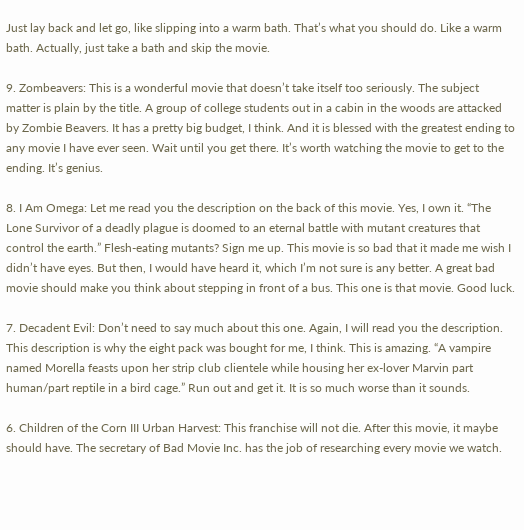Just lay back and let go, like slipping into a warm bath. That’s what you should do. Like a warm bath. Actually, just take a bath and skip the movie.

9. Zombeavers: This is a wonderful movie that doesn’t take itself too seriously. The subject matter is plain by the title. A group of college students out in a cabin in the woods are attacked by Zombie Beavers. It has a pretty big budget, I think. And it is blessed with the greatest ending to any movie I have ever seen. Wait until you get there. It’s worth watching the movie to get to the ending. It’s genius.

8. I Am Omega: Let me read you the description on the back of this movie. Yes, I own it. “The Lone Survivor of a deadly plague is doomed to an eternal battle with mutant creatures that control the earth.” Flesh-eating mutants? Sign me up. This movie is so bad that it made me wish I didn’t have eyes. But then, I would have heard it, which I’m not sure is any better. A great bad movie should make you think about stepping in front of a bus. This one is that movie. Good luck.

7. Decadent Evil: Don’t need to say much about this one. Again, I will read you the description. This description is why the eight pack was bought for me, I think. This is amazing. “A vampire named Morella feasts upon her strip club clientele while housing her ex-lover Marvin part human/part reptile in a bird cage.” Run out and get it. It is so much worse than it sounds.

6. Children of the Corn III Urban Harvest: This franchise will not die. After this movie, it maybe should have. The secretary of Bad Movie Inc. has the job of researching every movie we watch.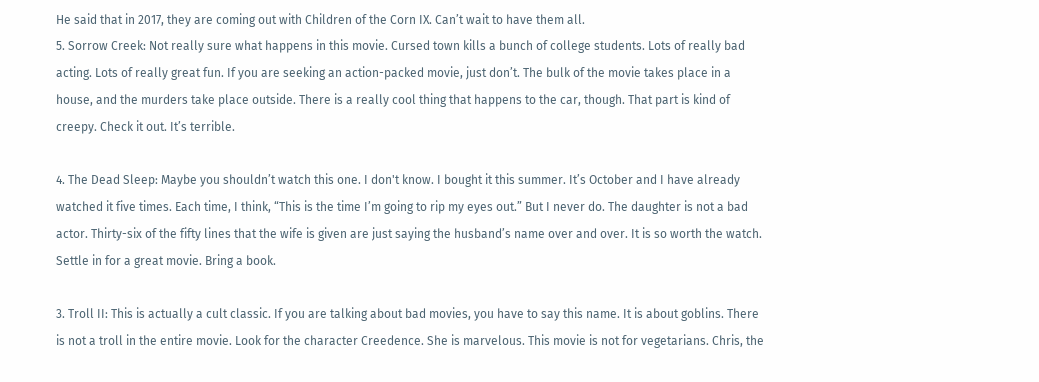He said that in 2017, they are coming out with Children of the Corn IX. Can’t wait to have them all.
5. Sorrow Creek: Not really sure what happens in this movie. Cursed town kills a bunch of college students. Lots of really bad acting. Lots of really great fun. If you are seeking an action-packed movie, just don’t. The bulk of the movie takes place in a house, and the murders take place outside. There is a really cool thing that happens to the car, though. That part is kind of creepy. Check it out. It’s terrible.

4. The Dead Sleep: Maybe you shouldn’t watch this one. I don't know. I bought it this summer. It’s October and I have already watched it five times. Each time, I think, “This is the time I’m going to rip my eyes out.” But I never do. The daughter is not a bad actor. Thirty-six of the fifty lines that the wife is given are just saying the husband’s name over and over. It is so worth the watch. Settle in for a great movie. Bring a book.

3. Troll II: This is actually a cult classic. If you are talking about bad movies, you have to say this name. It is about goblins. There is not a troll in the entire movie. Look for the character Creedence. She is marvelous. This movie is not for vegetarians. Chris, the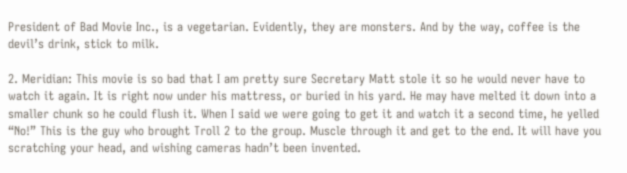President of Bad Movie Inc., is a vegetarian. Evidently, they are monsters. And by the way, coffee is the devil’s drink, stick to milk.

2. Meridian: This movie is so bad that I am pretty sure Secretary Matt stole it so he would never have to watch it again. It is right now under his mattress, or buried in his yard. He may have melted it down into a smaller chunk so he could flush it. When I said we were going to get it and watch it a second time, he yelled “No!” This is the guy who brought Troll 2 to the group. Muscle through it and get to the end. It will have you scratching your head, and wishing cameras hadn’t been invented.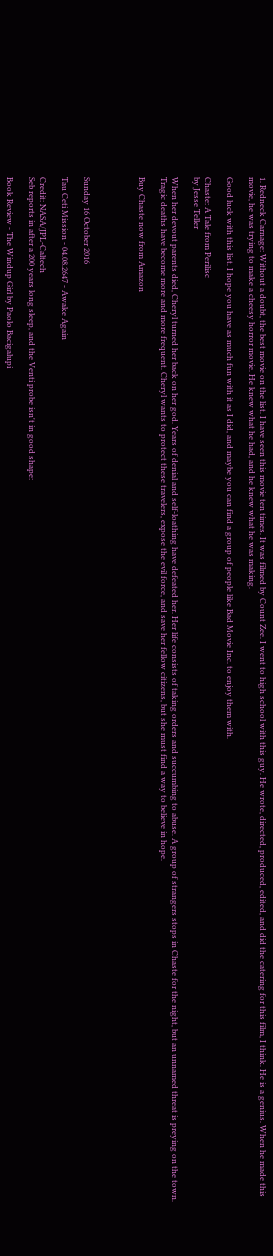1. Redneck Carnage: Without a doubt, the best movie on the list. I have seen this movie ten times. It was filmed by Count Zee. I went to high school with this guy. He wrote, directed, produced, edited, and did the catering for this film, I think. He is a genius. When he made this movie, he was trying to make a cheesy horror movie. He knew what he had, and he knew what he was making.

Good luck with this list. I hope you have as much fun with it as I did, and maybe you can find a group of people like Bad Movie Inc. to enjoy them with.

Chaste: A Tale from Perilisc
by Jesse Teller

When her devout parents died, Cheryl turned her back on her god. Years of denial and self-loathing have defeated her. Her life consists of taking orders and succumbing to abuse. A group of strangers stops in Chaste for the night, but an unnamed threat is preying on the town. Tragic deaths have become more and more frequent. Cheryl wants to protect these travelers, expose the evil force, and save her fellow citizens, but she must find a way to believe in hope.

Buy Chaste now from Amazon




Sunday 16 October 2016

Tau Ceti Mission - 04.08.2647 - Awake Again

Credit: NASA/JPL-Caltech
Seb reports in after a 200 years long sleep, and the Venti probe isn't in good shape:

Book Review - The Windup Girl by Paolo Bacigalupi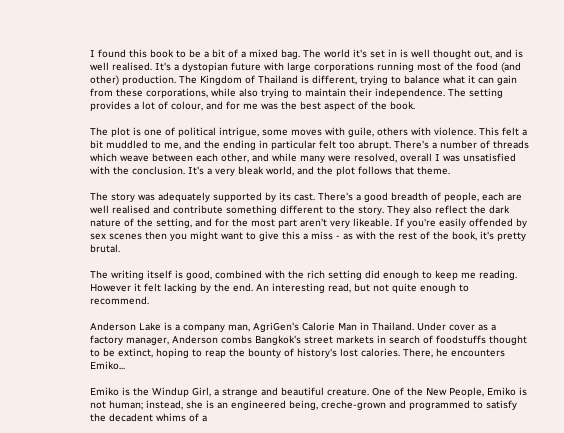I found this book to be a bit of a mixed bag. The world it's set in is well thought out, and is well realised. It's a dystopian future with large corporations running most of the food (and other) production. The Kingdom of Thailand is different, trying to balance what it can gain from these corporations, while also trying to maintain their independence. The setting provides a lot of colour, and for me was the best aspect of the book.

The plot is one of political intrigue, some moves with guile, others with violence. This felt a bit muddled to me, and the ending in particular felt too abrupt. There's a number of threads which weave between each other, and while many were resolved, overall I was unsatisfied with the conclusion. It's a very bleak world, and the plot follows that theme.

The story was adequately supported by its cast. There's a good breadth of people, each are well realised and contribute something different to the story. They also reflect the dark nature of the setting, and for the most part aren't very likeable. If you're easily offended by sex scenes then you might want to give this a miss - as with the rest of the book, it's pretty brutal.

The writing itself is good, combined with the rich setting did enough to keep me reading. However it felt lacking by the end. An interesting read, but not quite enough to recommend.

Anderson Lake is a company man, AgriGen's Calorie Man in Thailand. Under cover as a factory manager, Anderson combs Bangkok's street markets in search of foodstuffs thought to be extinct, hoping to reap the bounty of history's lost calories. There, he encounters Emiko...

Emiko is the Windup Girl, a strange and beautiful creature. One of the New People, Emiko is not human; instead, she is an engineered being, creche-grown and programmed to satisfy the decadent whims of a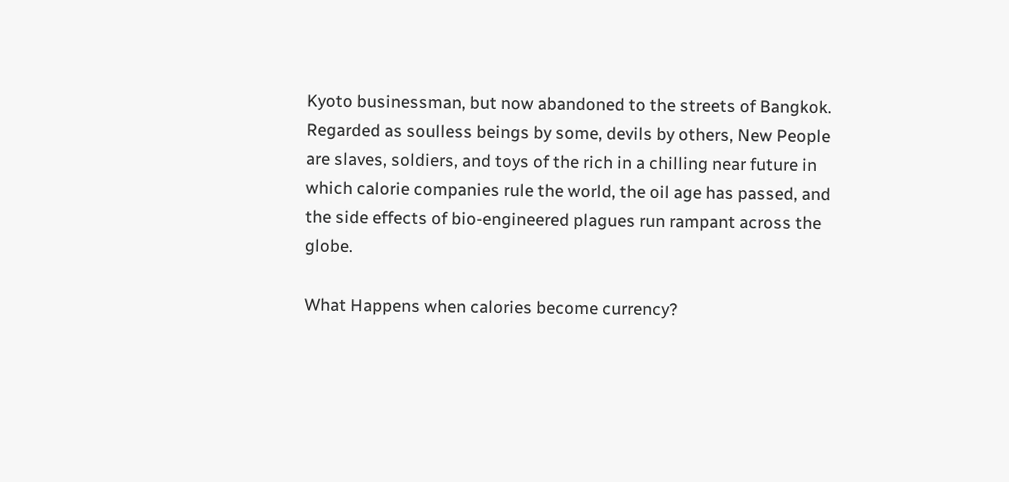Kyoto businessman, but now abandoned to the streets of Bangkok. Regarded as soulless beings by some, devils by others, New People are slaves, soldiers, and toys of the rich in a chilling near future in which calorie companies rule the world, the oil age has passed, and the side effects of bio-engineered plagues run rampant across the globe.

What Happens when calories become currency?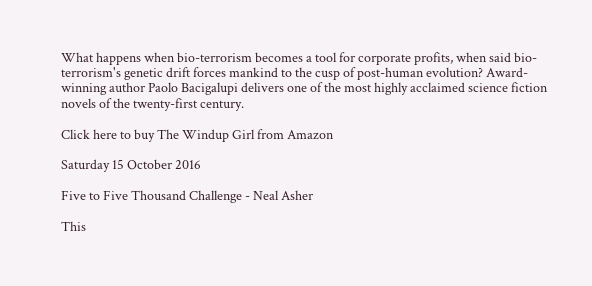What happens when bio-terrorism becomes a tool for corporate profits, when said bio-terrorism's genetic drift forces mankind to the cusp of post-human evolution? Award-winning author Paolo Bacigalupi delivers one of the most highly acclaimed science fiction novels of the twenty-first century.

Click here to buy The Windup Girl from Amazon

Saturday 15 October 2016

Five to Five Thousand Challenge - Neal Asher

This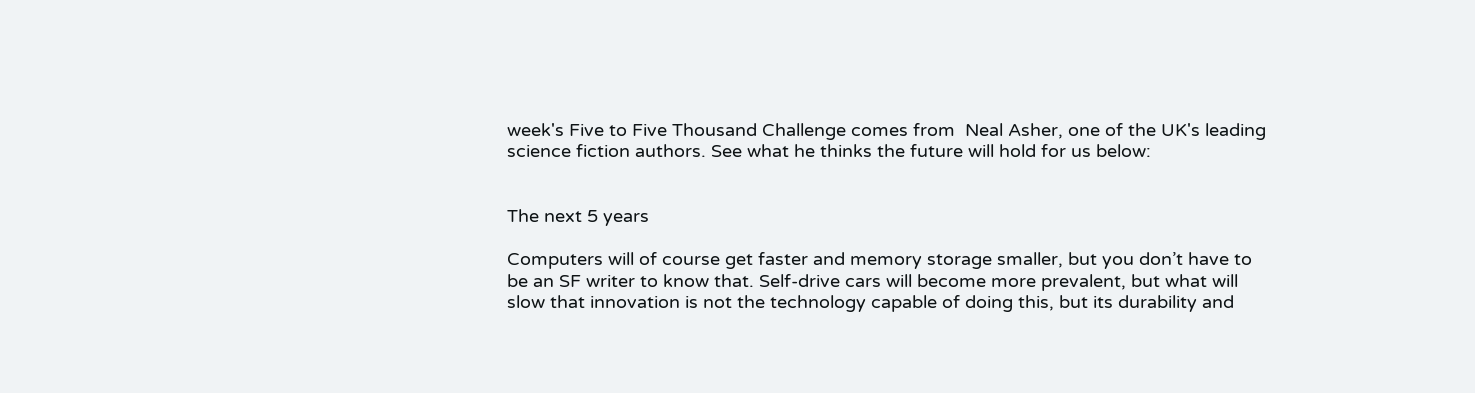week's Five to Five Thousand Challenge comes from  Neal Asher, one of the UK's leading science fiction authors. See what he thinks the future will hold for us below:


The next 5 years

Computers will of course get faster and memory storage smaller, but you don’t have to be an SF writer to know that. Self-drive cars will become more prevalent, but what will slow that innovation is not the technology capable of doing this, but its durability and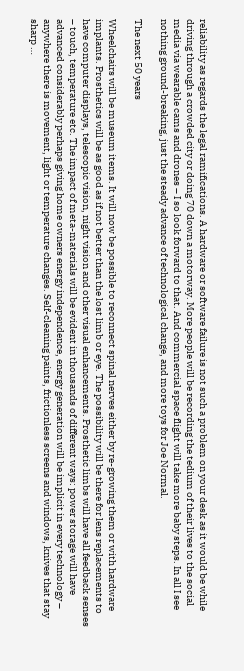reliability as regards the legal ramifications. A hardware or software failure is not such a problem on your desk as it would be while driving through a crowded city or doing 70 down a motorway. More people will be recording the tedium of their lives to the social media via wearable cams and drones – I so look forward to that. And commercial space flight will take more baby steps. In all I see nothing ground-breaking, just the steady advance of technological change, and more toys for Joe Normal.

The next 50 years

Wheelchairs will be museum items. It will now be possible to reconnect spinal nerves either by re-growing them or with hardware implants. Prosthetics will be as good as if not better than the lost limb or eye. The possibility will be there for lens replacements to have computer displays, telescopic vision, night vision and other visual enhancements. Prosthetic limbs will have all feedback senses – touch, temperature etc. The impact of meta-materials will be evident in thousands of different ways: power storage will have advanced considerably perhaps giving home owners energy independence, energy generation will be implicit in every technology – anywhere there is movement, light or temperature changes. Self-cleaning paints, frictionless screens and windows, knives that stay sharp …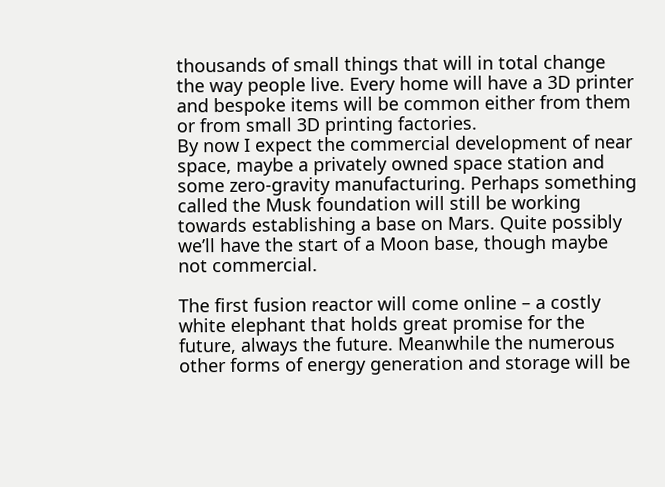thousands of small things that will in total change the way people live. Every home will have a 3D printer and bespoke items will be common either from them or from small 3D printing factories.
By now I expect the commercial development of near space, maybe a privately owned space station and some zero-gravity manufacturing. Perhaps something called the Musk foundation will still be working towards establishing a base on Mars. Quite possibly we’ll have the start of a Moon base, though maybe not commercial.

The first fusion reactor will come online – a costly white elephant that holds great promise for the future, always the future. Meanwhile the numerous other forms of energy generation and storage will be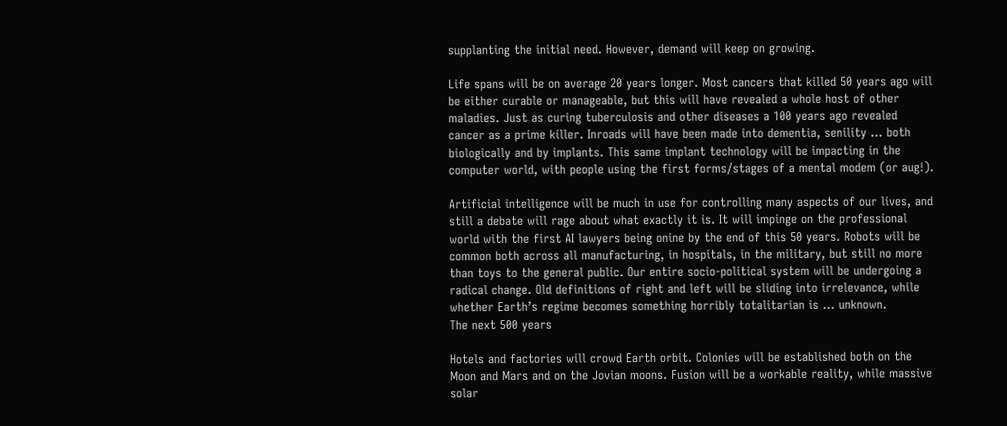supplanting the initial need. However, demand will keep on growing.

Life spans will be on average 20 years longer. Most cancers that killed 50 years ago will be either curable or manageable, but this will have revealed a whole host of other maladies. Just as curing tuberculosis and other diseases a 100 years ago revealed cancer as a prime killer. Inroads will have been made into dementia, senility … both biologically and by implants. This same implant technology will be impacting in the computer world, with people using the first forms/stages of a mental modem (or aug!).

Artificial intelligence will be much in use for controlling many aspects of our lives, and still a debate will rage about what exactly it is. It will impinge on the professional world with the first AI lawyers being onine by the end of this 50 years. Robots will be common both across all manufacturing, in hospitals, in the military, but still no more than toys to the general public. Our entire socio-political system will be undergoing a radical change. Old definitions of right and left will be sliding into irrelevance, while whether Earth’s regime becomes something horribly totalitarian is … unknown.
The next 500 years

Hotels and factories will crowd Earth orbit. Colonies will be established both on the Moon and Mars and on the Jovian moons. Fusion will be a workable reality, while massive solar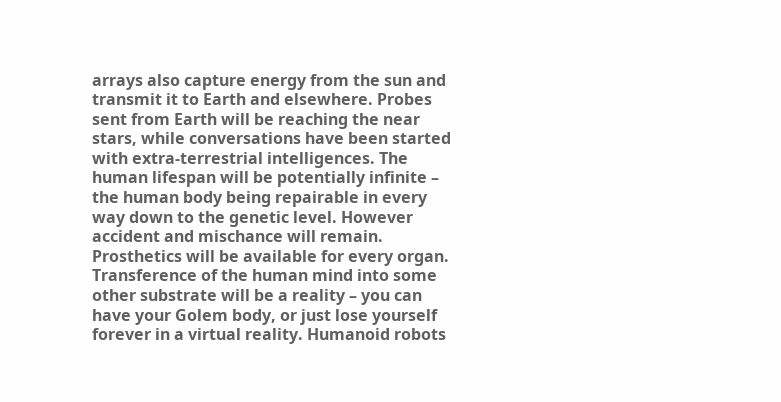arrays also capture energy from the sun and transmit it to Earth and elsewhere. Probes sent from Earth will be reaching the near stars, while conversations have been started with extra-terrestrial intelligences. The human lifespan will be potentially infinite – the human body being repairable in every way down to the genetic level. However accident and mischance will remain. Prosthetics will be available for every organ. Transference of the human mind into some other substrate will be a reality – you can have your Golem body, or just lose yourself forever in a virtual reality. Humanoid robots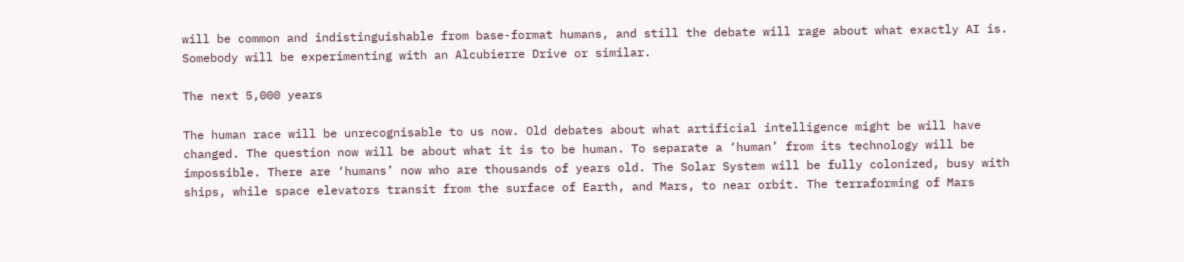will be common and indistinguishable from base-format humans, and still the debate will rage about what exactly AI is. Somebody will be experimenting with an Alcubierre Drive or similar.

The next 5,000 years

The human race will be unrecognisable to us now. Old debates about what artificial intelligence might be will have changed. The question now will be about what it is to be human. To separate a ‘human’ from its technology will be impossible. There are ‘humans’ now who are thousands of years old. The Solar System will be fully colonized, busy with ships, while space elevators transit from the surface of Earth, and Mars, to near orbit. The terraforming of Mars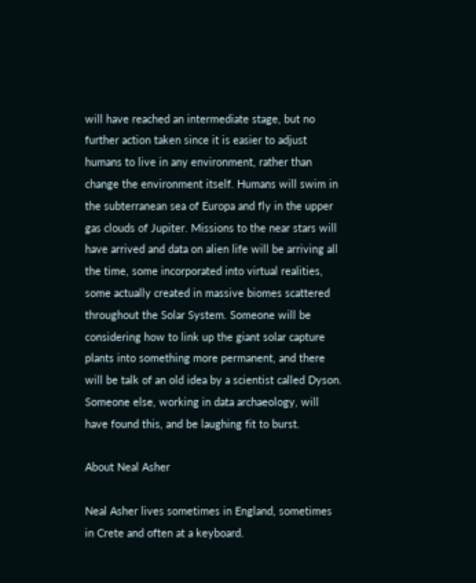will have reached an intermediate stage, but no further action taken since it is easier to adjust humans to live in any environment, rather than change the environment itself. Humans will swim in the subterranean sea of Europa and fly in the upper gas clouds of Jupiter. Missions to the near stars will have arrived and data on alien life will be arriving all the time, some incorporated into virtual realities, some actually created in massive biomes scattered throughout the Solar System. Someone will be considering how to link up the giant solar capture plants into something more permanent, and there will be talk of an old idea by a scientist called Dyson. Someone else, working in data archaeology, will have found this, and be laughing fit to burst.

About Neal Asher

Neal Asher lives sometimes in England, sometimes in Crete and often at a keyboard.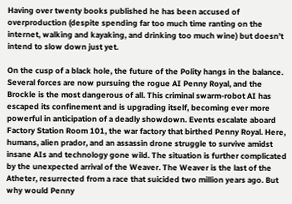Having over twenty books published he has been accused of overproduction (despite spending far too much time ranting on the internet, walking and kayaking, and drinking too much wine) but doesn’t intend to slow down just yet.

On the cusp of a black hole, the future of the Polity hangs in the balance. Several forces are now pursuing the rogue AI Penny Royal, and the Brockle is the most dangerous of all. This criminal swarm-robot AI has escaped its confinement and is upgrading itself, becoming ever more powerful in anticipation of a deadly showdown. Events escalate aboard Factory Station Room 101, the war factory that birthed Penny Royal. Here, humans, alien prador, and an assassin drone struggle to survive amidst insane AIs and technology gone wild. The situation is further complicated by the unexpected arrival of the Weaver. The Weaver is the last of the Atheter, resurrected from a race that suicided two million years ago. But why would Penny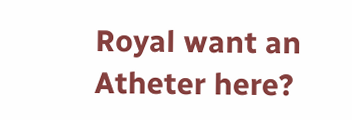Royal want an Atheter here?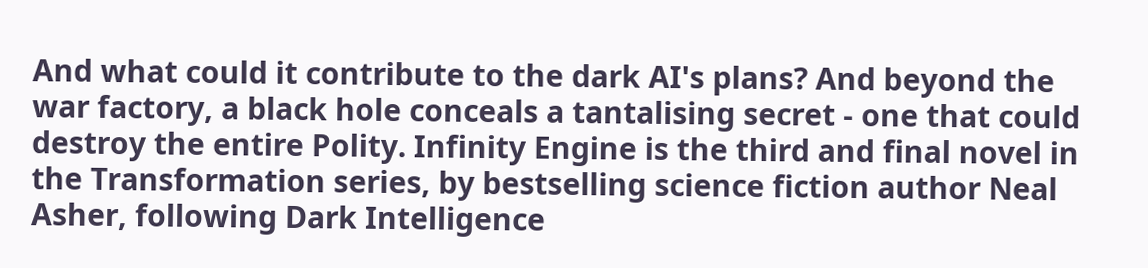And what could it contribute to the dark AI's plans? And beyond the war factory, a black hole conceals a tantalising secret - one that could destroy the entire Polity. Infinity Engine is the third and final novel in the Transformation series, by bestselling science fiction author Neal Asher, following Dark Intelligence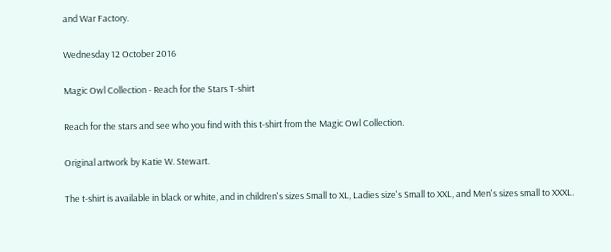and War Factory.

Wednesday 12 October 2016

Magic Owl Collection - Reach for the Stars T-shirt

Reach for the stars and see who you find with this t-shirt from the Magic Owl Collection.

Original artwork by Katie W. Stewart.

The t-shirt is available in black or white, and in children's sizes Small to XL, Ladies size's Small to XXL, and Men's sizes small to XXXL.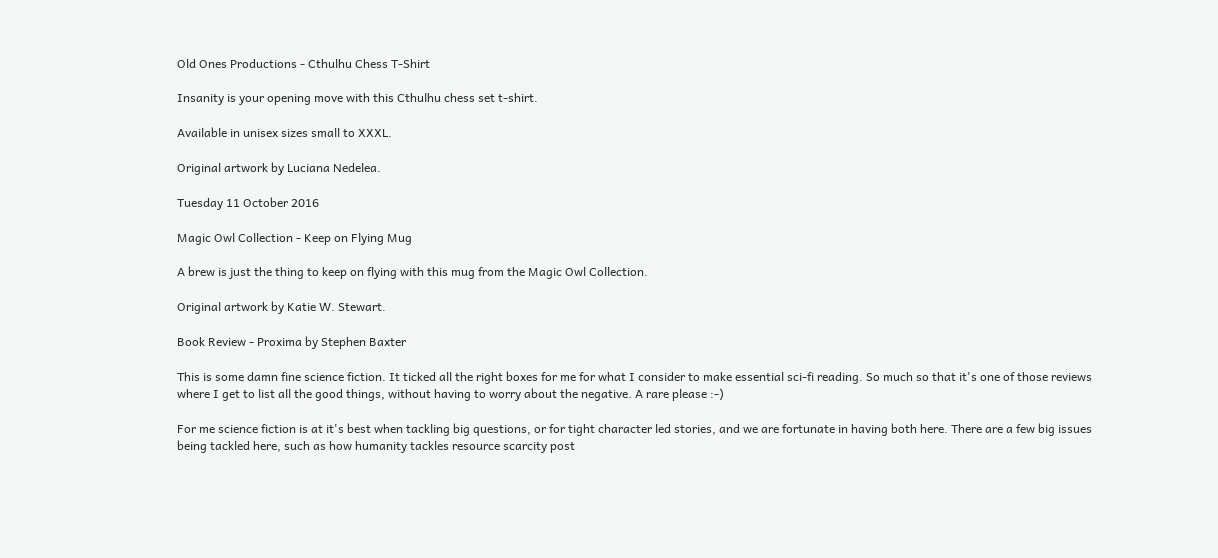Old Ones Productions - Cthulhu Chess T-Shirt

Insanity is your opening move with this Cthulhu chess set t-shirt.

Available in unisex sizes small to XXXL.

Original artwork by Luciana Nedelea.

Tuesday 11 October 2016

Magic Owl Collection - Keep on Flying Mug

A brew is just the thing to keep on flying with this mug from the Magic Owl Collection.

Original artwork by Katie W. Stewart.

Book Review - Proxima by Stephen Baxter

This is some damn fine science fiction. It ticked all the right boxes for me for what I consider to make essential sci-fi reading. So much so that it's one of those reviews where I get to list all the good things, without having to worry about the negative. A rare please :-)

For me science fiction is at it's best when tackling big questions, or for tight character led stories, and we are fortunate in having both here. There are a few big issues being tackled here, such as how humanity tackles resource scarcity post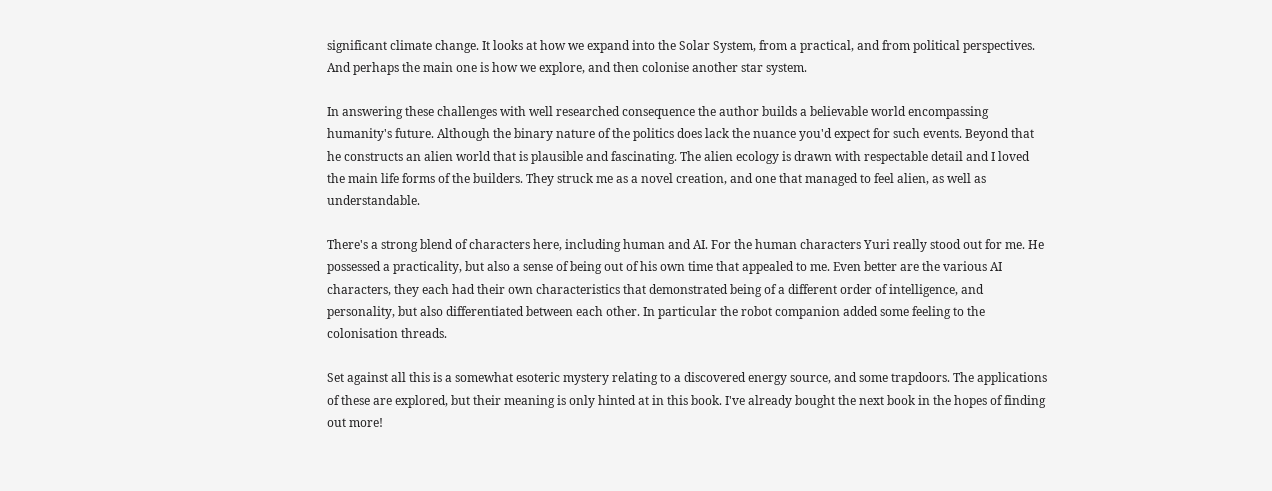significant climate change. It looks at how we expand into the Solar System, from a practical, and from political perspectives. And perhaps the main one is how we explore, and then colonise another star system.

In answering these challenges with well researched consequence the author builds a believable world encompassing humanity's future. Although the binary nature of the politics does lack the nuance you'd expect for such events. Beyond that he constructs an alien world that is plausible and fascinating. The alien ecology is drawn with respectable detail and I loved the main life forms of the builders. They struck me as a novel creation, and one that managed to feel alien, as well as understandable.

There's a strong blend of characters here, including human and AI. For the human characters Yuri really stood out for me. He possessed a practicality, but also a sense of being out of his own time that appealed to me. Even better are the various AI characters, they each had their own characteristics that demonstrated being of a different order of intelligence, and personality, but also differentiated between each other. In particular the robot companion added some feeling to the colonisation threads.

Set against all this is a somewhat esoteric mystery relating to a discovered energy source, and some trapdoors. The applications of these are explored, but their meaning is only hinted at in this book. I've already bought the next book in the hopes of finding out more!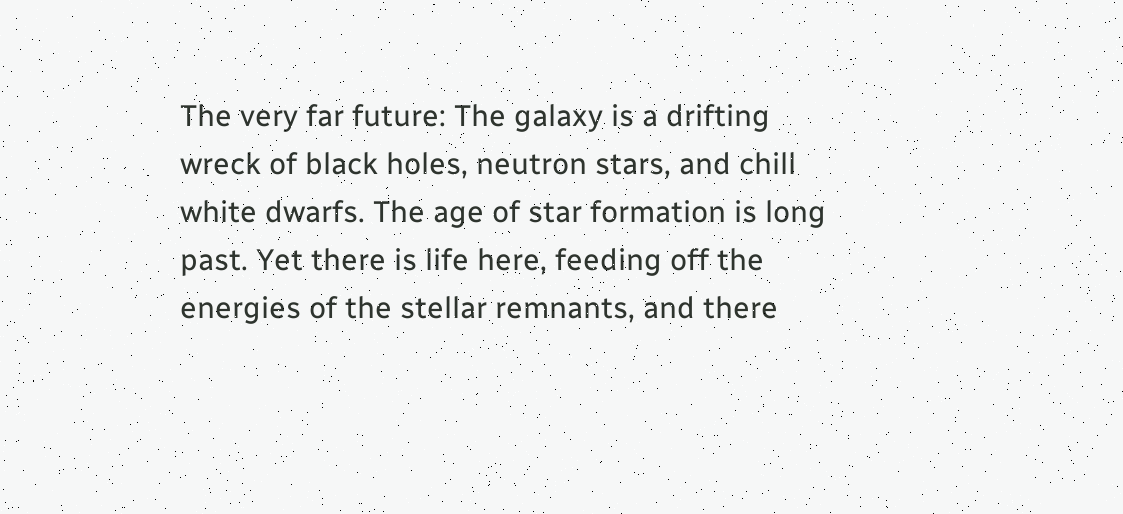The very far future: The galaxy is a drifting wreck of black holes, neutron stars, and chill white dwarfs. The age of star formation is long past. Yet there is life here, feeding off the energies of the stellar remnants, and there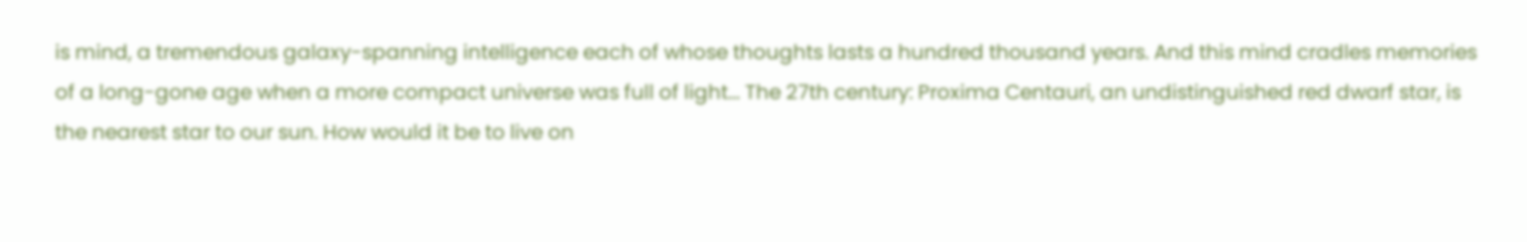is mind, a tremendous galaxy-spanning intelligence each of whose thoughts lasts a hundred thousand years. And this mind cradles memories of a long-gone age when a more compact universe was full of light... The 27th century: Proxima Centauri, an undistinguished red dwarf star, is the nearest star to our sun. How would it be to live on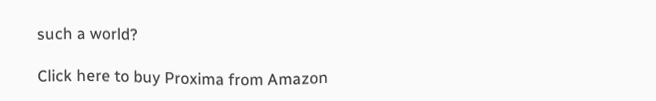such a world?

Click here to buy Proxima from Amazon